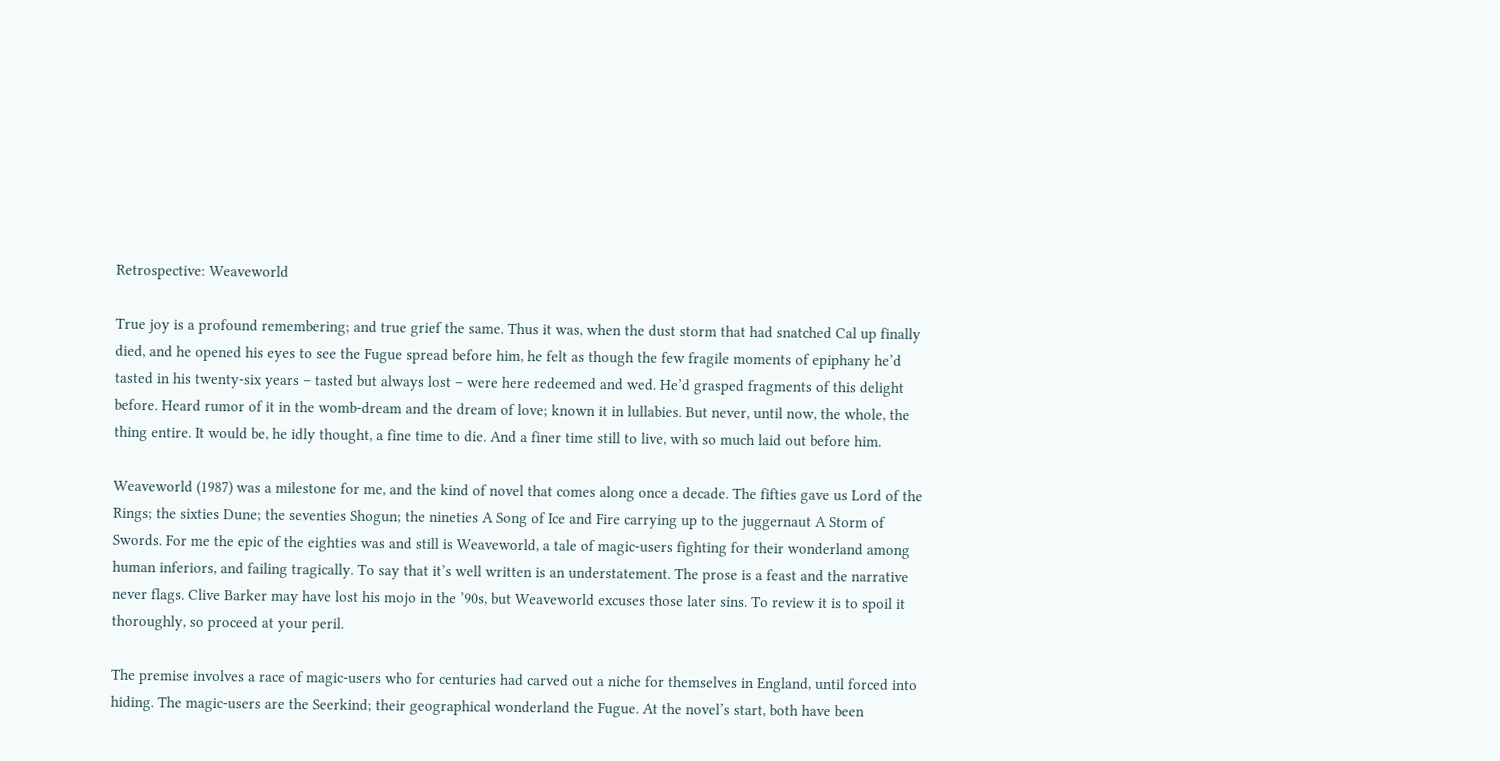Retrospective: Weaveworld

True joy is a profound remembering; and true grief the same. Thus it was, when the dust storm that had snatched Cal up finally died, and he opened his eyes to see the Fugue spread before him, he felt as though the few fragile moments of epiphany he’d tasted in his twenty-six years – tasted but always lost – were here redeemed and wed. He’d grasped fragments of this delight before. Heard rumor of it in the womb-dream and the dream of love; known it in lullabies. But never, until now, the whole, the thing entire. It would be, he idly thought, a fine time to die. And a finer time still to live, with so much laid out before him.

Weaveworld (1987) was a milestone for me, and the kind of novel that comes along once a decade. The fifties gave us Lord of the Rings; the sixties Dune; the seventies Shogun; the nineties A Song of Ice and Fire carrying up to the juggernaut A Storm of Swords. For me the epic of the eighties was and still is Weaveworld, a tale of magic-users fighting for their wonderland among human inferiors, and failing tragically. To say that it’s well written is an understatement. The prose is a feast and the narrative never flags. Clive Barker may have lost his mojo in the ’90s, but Weaveworld excuses those later sins. To review it is to spoil it thoroughly, so proceed at your peril.

The premise involves a race of magic-users who for centuries had carved out a niche for themselves in England, until forced into hiding. The magic-users are the Seerkind; their geographical wonderland the Fugue. At the novel’s start, both have been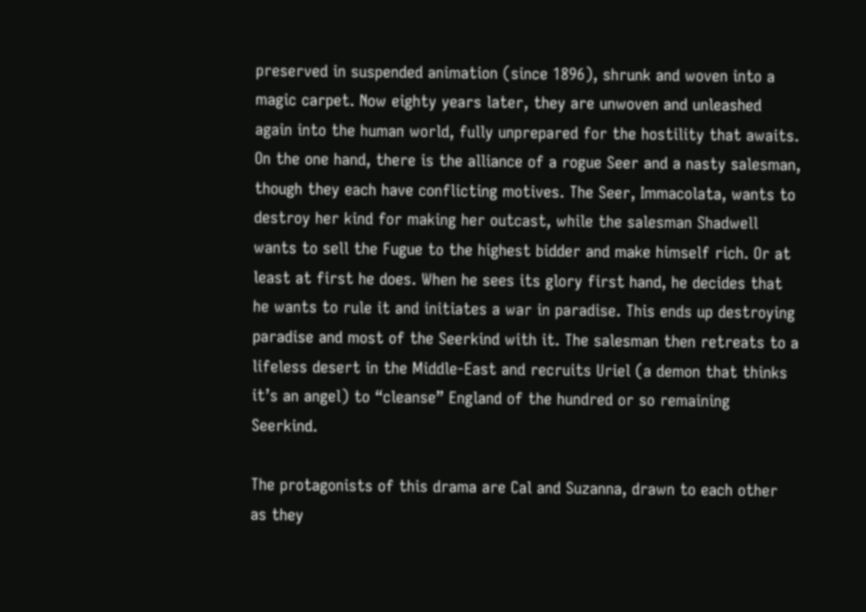preserved in suspended animation (since 1896), shrunk and woven into a magic carpet. Now eighty years later, they are unwoven and unleashed again into the human world, fully unprepared for the hostility that awaits. On the one hand, there is the alliance of a rogue Seer and a nasty salesman, though they each have conflicting motives. The Seer, Immacolata, wants to destroy her kind for making her outcast, while the salesman Shadwell wants to sell the Fugue to the highest bidder and make himself rich. Or at least at first he does. When he sees its glory first hand, he decides that he wants to rule it and initiates a war in paradise. This ends up destroying paradise and most of the Seerkind with it. The salesman then retreats to a lifeless desert in the Middle-East and recruits Uriel (a demon that thinks it’s an angel) to “cleanse” England of the hundred or so remaining Seerkind.

The protagonists of this drama are Cal and Suzanna, drawn to each other as they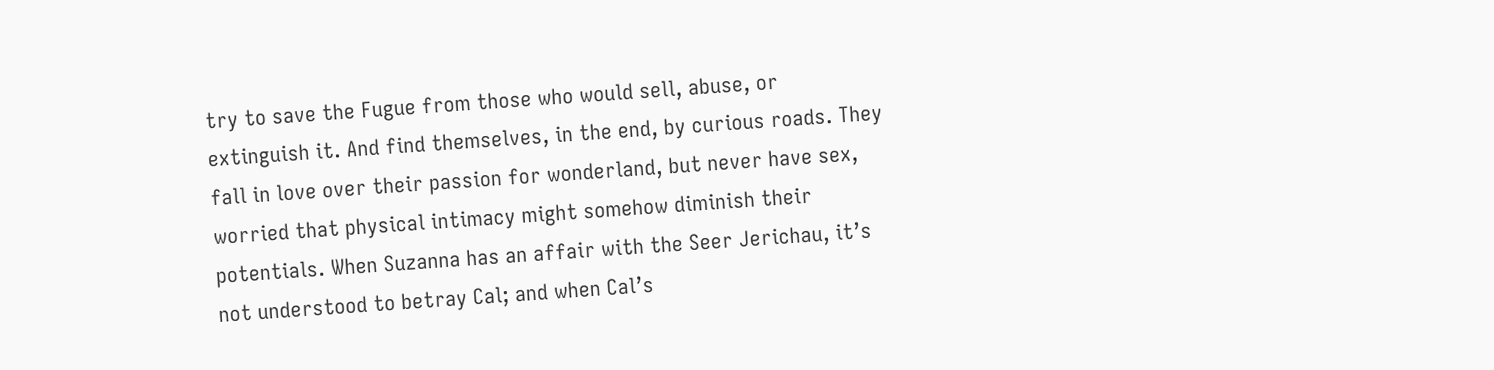try to save the Fugue from those who would sell, abuse, or extinguish it. And find themselves, in the end, by curious roads. They fall in love over their passion for wonderland, but never have sex, worried that physical intimacy might somehow diminish their potentials. When Suzanna has an affair with the Seer Jerichau, it’s not understood to betray Cal; and when Cal’s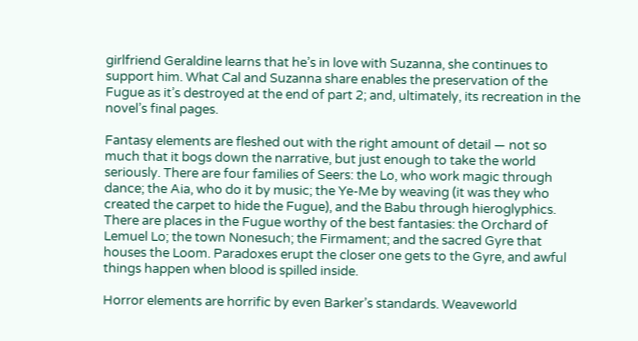girlfriend Geraldine learns that he’s in love with Suzanna, she continues to support him. What Cal and Suzanna share enables the preservation of the Fugue as it’s destroyed at the end of part 2; and, ultimately, its recreation in the novel’s final pages.

Fantasy elements are fleshed out with the right amount of detail — not so much that it bogs down the narrative, but just enough to take the world seriously. There are four families of Seers: the Lo, who work magic through dance; the Aia, who do it by music; the Ye-Me by weaving (it was they who created the carpet to hide the Fugue), and the Babu through hieroglyphics. There are places in the Fugue worthy of the best fantasies: the Orchard of Lemuel Lo; the town Nonesuch; the Firmament; and the sacred Gyre that houses the Loom. Paradoxes erupt the closer one gets to the Gyre, and awful things happen when blood is spilled inside.

Horror elements are horrific by even Barker’s standards. Weaveworld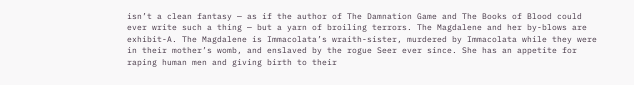isn’t a clean fantasy — as if the author of The Damnation Game and The Books of Blood could ever write such a thing — but a yarn of broiling terrors. The Magdalene and her by-blows are exhibit-A. The Magdalene is Immacolata’s wraith-sister, murdered by Immacolata while they were in their mother’s womb, and enslaved by the rogue Seer ever since. She has an appetite for raping human men and giving birth to their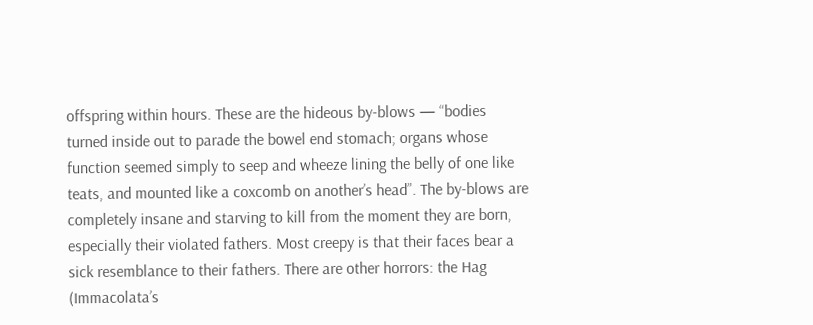offspring within hours. These are the hideous by-blows — “bodies turned inside out to parade the bowel end stomach; organs whose function seemed simply to seep and wheeze lining the belly of one like teats, and mounted like a coxcomb on another’s head”. The by-blows are completely insane and starving to kill from the moment they are born, especially their violated fathers. Most creepy is that their faces bear a sick resemblance to their fathers. There are other horrors: the Hag (Immacolata’s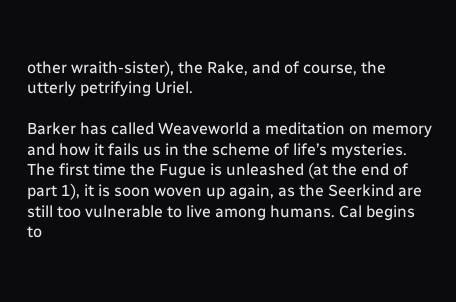other wraith-sister), the Rake, and of course, the utterly petrifying Uriel.

Barker has called Weaveworld a meditation on memory and how it fails us in the scheme of life’s mysteries. The first time the Fugue is unleashed (at the end of part 1), it is soon woven up again, as the Seerkind are still too vulnerable to live among humans. Cal begins to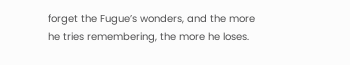forget the Fugue’s wonders, and the more he tries remembering, the more he loses.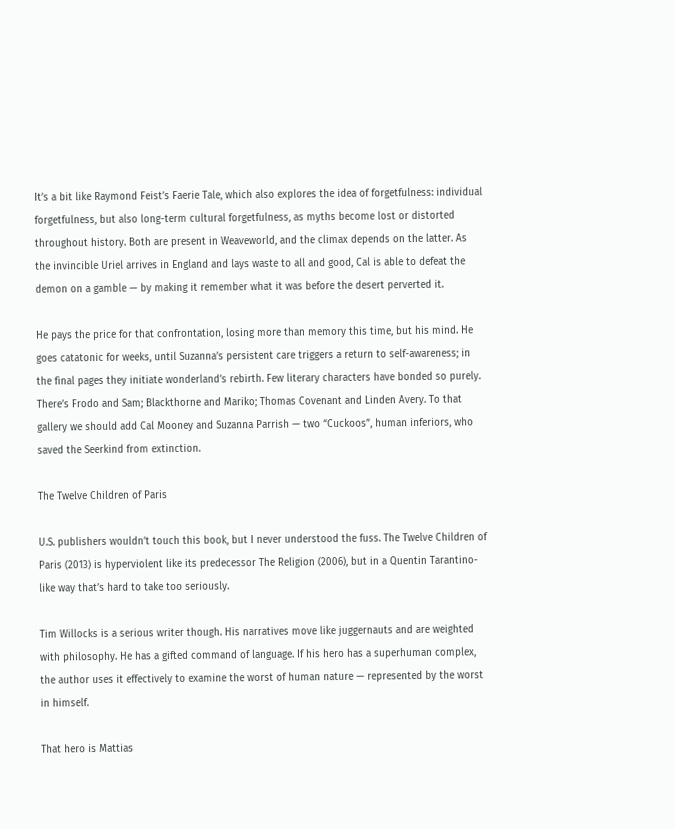It’s a bit like Raymond Feist’s Faerie Tale, which also explores the idea of forgetfulness: individual forgetfulness, but also long-term cultural forgetfulness, as myths become lost or distorted throughout history. Both are present in Weaveworld, and the climax depends on the latter. As the invincible Uriel arrives in England and lays waste to all and good, Cal is able to defeat the demon on a gamble — by making it remember what it was before the desert perverted it.

He pays the price for that confrontation, losing more than memory this time, but his mind. He goes catatonic for weeks, until Suzanna’s persistent care triggers a return to self-awareness; in the final pages they initiate wonderland’s rebirth. Few literary characters have bonded so purely. There’s Frodo and Sam; Blackthorne and Mariko; Thomas Covenant and Linden Avery. To that gallery we should add Cal Mooney and Suzanna Parrish — two “Cuckoos”, human inferiors, who saved the Seerkind from extinction.

The Twelve Children of Paris

U.S. publishers wouldn’t touch this book, but I never understood the fuss. The Twelve Children of Paris (2013) is hyperviolent like its predecessor The Religion (2006), but in a Quentin Tarantino-like way that’s hard to take too seriously.

Tim Willocks is a serious writer though. His narratives move like juggernauts and are weighted with philosophy. He has a gifted command of language. If his hero has a superhuman complex, the author uses it effectively to examine the worst of human nature — represented by the worst in himself.

That hero is Mattias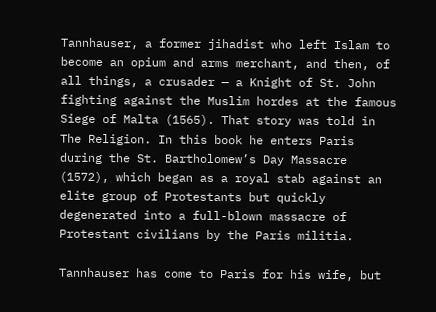Tannhauser, a former jihadist who left Islam to become an opium and arms merchant, and then, of all things, a crusader — a Knight of St. John fighting against the Muslim hordes at the famous Siege of Malta (1565). That story was told in The Religion. In this book he enters Paris during the St. Bartholomew’s Day Massacre (1572), which began as a royal stab against an elite group of Protestants but quickly degenerated into a full-blown massacre of Protestant civilians by the Paris militia.

Tannhauser has come to Paris for his wife, but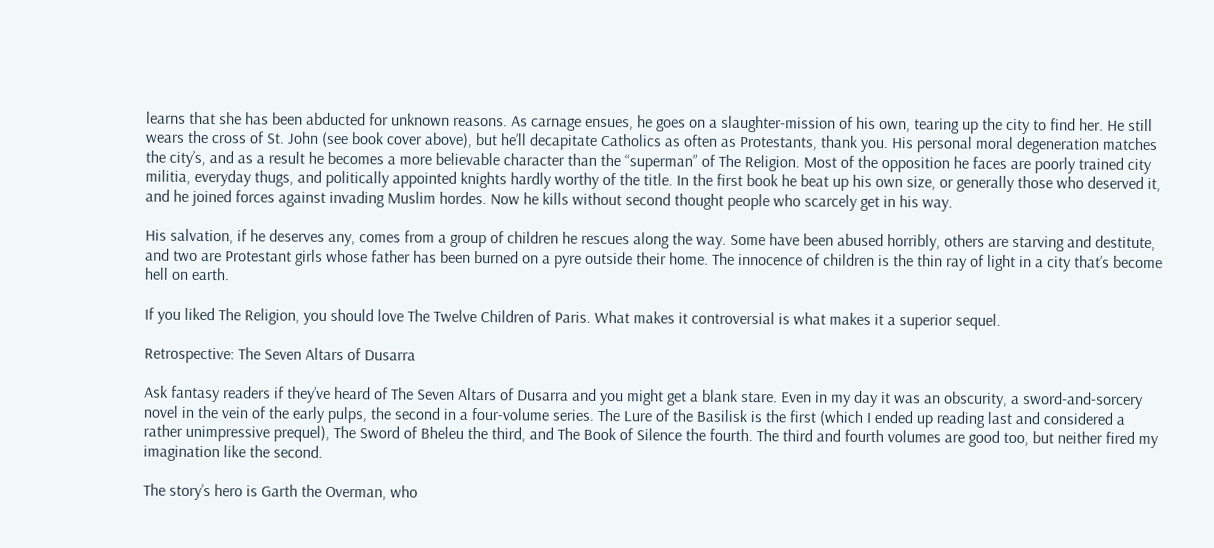learns that she has been abducted for unknown reasons. As carnage ensues, he goes on a slaughter-mission of his own, tearing up the city to find her. He still wears the cross of St. John (see book cover above), but he’ll decapitate Catholics as often as Protestants, thank you. His personal moral degeneration matches the city’s, and as a result he becomes a more believable character than the “superman” of The Religion. Most of the opposition he faces are poorly trained city militia, everyday thugs, and politically appointed knights hardly worthy of the title. In the first book he beat up his own size, or generally those who deserved it, and he joined forces against invading Muslim hordes. Now he kills without second thought people who scarcely get in his way.

His salvation, if he deserves any, comes from a group of children he rescues along the way. Some have been abused horribly, others are starving and destitute, and two are Protestant girls whose father has been burned on a pyre outside their home. The innocence of children is the thin ray of light in a city that’s become hell on earth.

If you liked The Religion, you should love The Twelve Children of Paris. What makes it controversial is what makes it a superior sequel.

Retrospective: The Seven Altars of Dusarra

Ask fantasy readers if they’ve heard of The Seven Altars of Dusarra and you might get a blank stare. Even in my day it was an obscurity, a sword-and-sorcery novel in the vein of the early pulps, the second in a four-volume series. The Lure of the Basilisk is the first (which I ended up reading last and considered a rather unimpressive prequel), The Sword of Bheleu the third, and The Book of Silence the fourth. The third and fourth volumes are good too, but neither fired my imagination like the second.

The story’s hero is Garth the Overman, who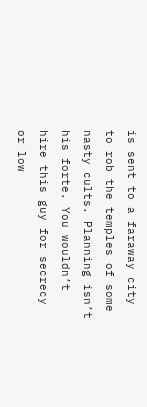is sent to a faraway city to rob the temples of some nasty cults. Planning isn’t his forte. You wouldn’t hire this guy for secrecy or low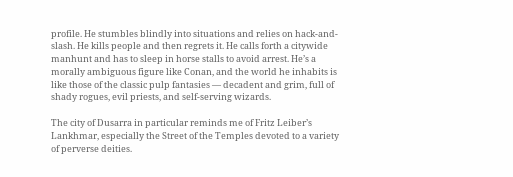profile. He stumbles blindly into situations and relies on hack-and-slash. He kills people and then regrets it. He calls forth a citywide manhunt and has to sleep in horse stalls to avoid arrest. He’s a morally ambiguous figure like Conan, and the world he inhabits is like those of the classic pulp fantasies — decadent and grim, full of shady rogues, evil priests, and self-serving wizards.

The city of Dusarra in particular reminds me of Fritz Leiber’s Lankhmar, especially the Street of the Temples devoted to a variety of perverse deities.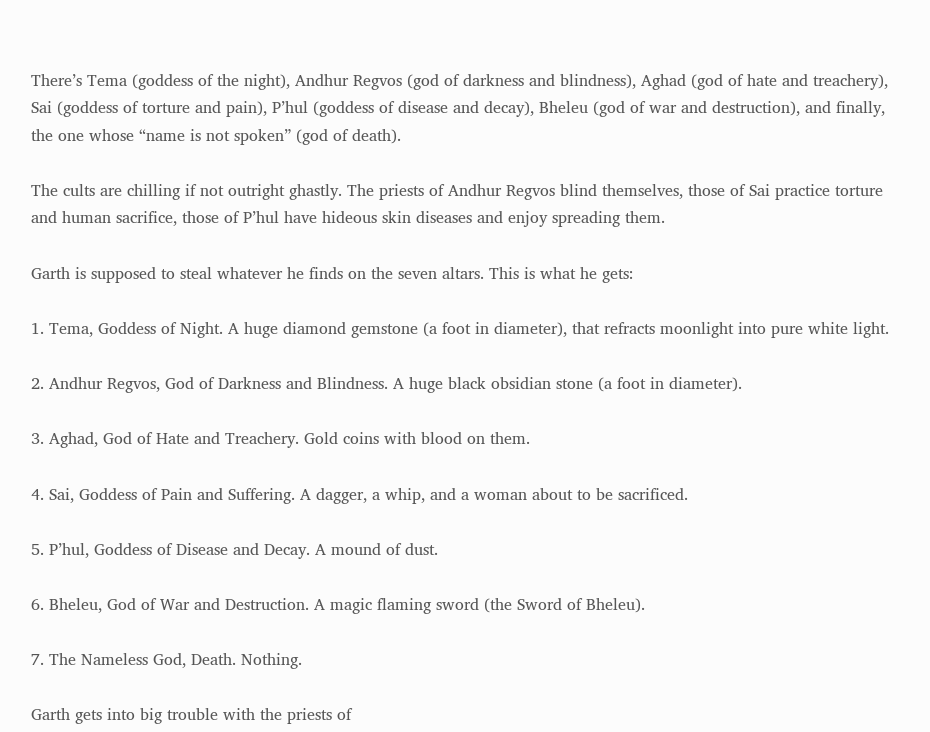There’s Tema (goddess of the night), Andhur Regvos (god of darkness and blindness), Aghad (god of hate and treachery), Sai (goddess of torture and pain), P’hul (goddess of disease and decay), Bheleu (god of war and destruction), and finally, the one whose “name is not spoken” (god of death).

The cults are chilling if not outright ghastly. The priests of Andhur Regvos blind themselves, those of Sai practice torture and human sacrifice, those of P’hul have hideous skin diseases and enjoy spreading them.

Garth is supposed to steal whatever he finds on the seven altars. This is what he gets:

1. Tema, Goddess of Night. A huge diamond gemstone (a foot in diameter), that refracts moonlight into pure white light.

2. Andhur Regvos, God of Darkness and Blindness. A huge black obsidian stone (a foot in diameter).

3. Aghad, God of Hate and Treachery. Gold coins with blood on them.

4. Sai, Goddess of Pain and Suffering. A dagger, a whip, and a woman about to be sacrificed.

5. P’hul, Goddess of Disease and Decay. A mound of dust.

6. Bheleu, God of War and Destruction. A magic flaming sword (the Sword of Bheleu).

7. The Nameless God, Death. Nothing.

Garth gets into big trouble with the priests of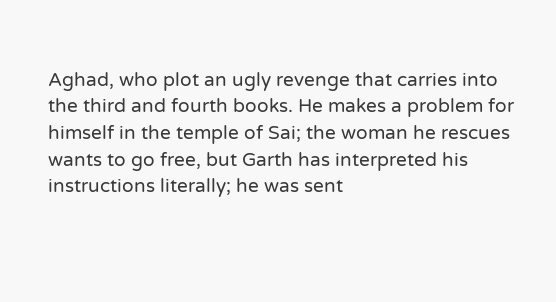Aghad, who plot an ugly revenge that carries into the third and fourth books. He makes a problem for himself in the temple of Sai; the woman he rescues wants to go free, but Garth has interpreted his instructions literally; he was sent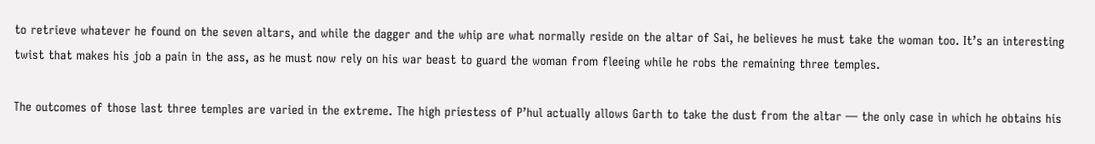to retrieve whatever he found on the seven altars, and while the dagger and the whip are what normally reside on the altar of Sai, he believes he must take the woman too. It’s an interesting twist that makes his job a pain in the ass, as he must now rely on his war beast to guard the woman from fleeing while he robs the remaining three temples.

The outcomes of those last three temples are varied in the extreme. The high priestess of P’hul actually allows Garth to take the dust from the altar — the only case in which he obtains his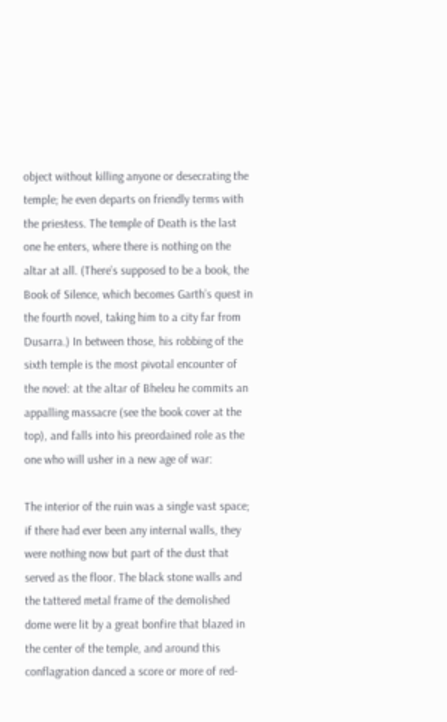object without killing anyone or desecrating the temple; he even departs on friendly terms with the priestess. The temple of Death is the last one he enters, where there is nothing on the altar at all. (There’s supposed to be a book, the Book of Silence, which becomes Garth’s quest in the fourth novel, taking him to a city far from Dusarra.) In between those, his robbing of the sixth temple is the most pivotal encounter of the novel: at the altar of Bheleu he commits an appalling massacre (see the book cover at the top), and falls into his preordained role as the one who will usher in a new age of war:

The interior of the ruin was a single vast space; if there had ever been any internal walls, they were nothing now but part of the dust that served as the floor. The black stone walls and the tattered metal frame of the demolished dome were lit by a great bonfire that blazed in the center of the temple, and around this conflagration danced a score or more of red-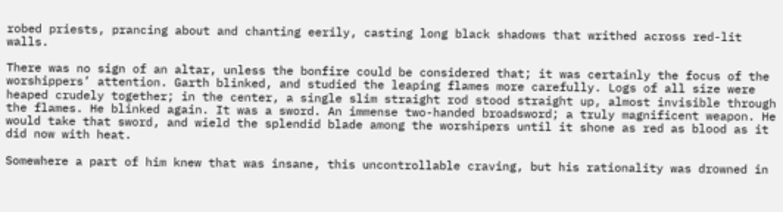robed priests, prancing about and chanting eerily, casting long black shadows that writhed across red-lit walls.

There was no sign of an altar, unless the bonfire could be considered that; it was certainly the focus of the worshippers’ attention. Garth blinked, and studied the leaping flames more carefully. Logs of all size were heaped crudely together; in the center, a single slim straight rod stood straight up, almost invisible through the flames. He blinked again. It was a sword. An immense two-handed broadsword; a truly magnificent weapon. He would take that sword, and wield the splendid blade among the worshipers until it shone as red as blood as it did now with heat.

Somewhere a part of him knew that was insane, this uncontrollable craving, but his rationality was drowned in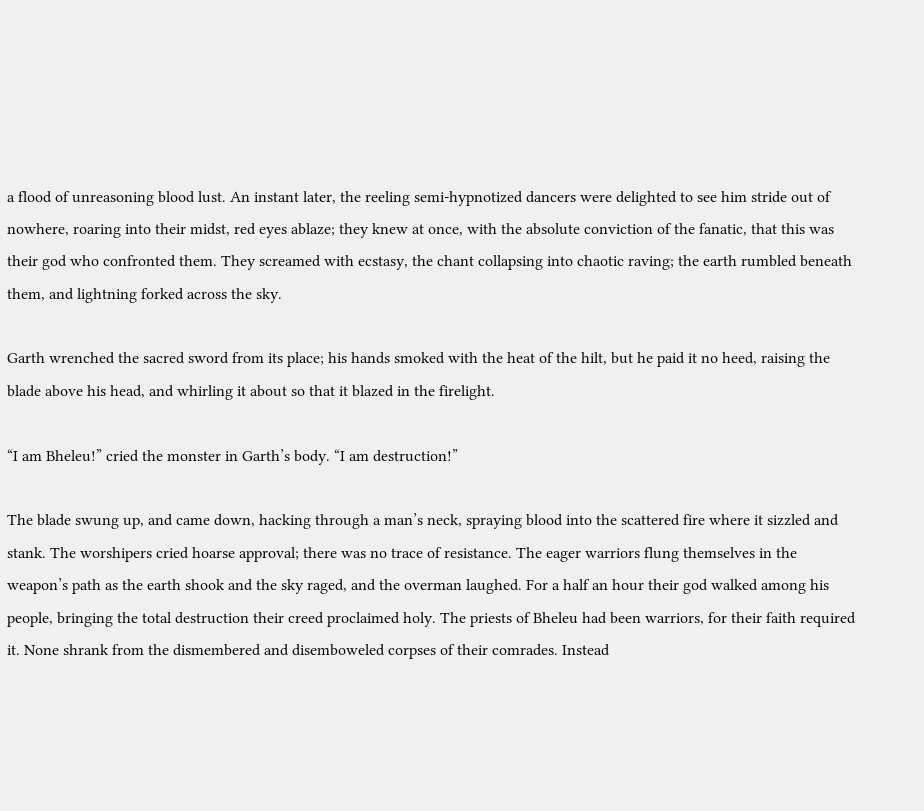a flood of unreasoning blood lust. An instant later, the reeling semi-hypnotized dancers were delighted to see him stride out of nowhere, roaring into their midst, red eyes ablaze; they knew at once, with the absolute conviction of the fanatic, that this was their god who confronted them. They screamed with ecstasy, the chant collapsing into chaotic raving; the earth rumbled beneath them, and lightning forked across the sky.

Garth wrenched the sacred sword from its place; his hands smoked with the heat of the hilt, but he paid it no heed, raising the blade above his head, and whirling it about so that it blazed in the firelight.

“I am Bheleu!” cried the monster in Garth’s body. “I am destruction!”

The blade swung up, and came down, hacking through a man’s neck, spraying blood into the scattered fire where it sizzled and stank. The worshipers cried hoarse approval; there was no trace of resistance. The eager warriors flung themselves in the weapon’s path as the earth shook and the sky raged, and the overman laughed. For a half an hour their god walked among his people, bringing the total destruction their creed proclaimed holy. The priests of Bheleu had been warriors, for their faith required it. None shrank from the dismembered and disemboweled corpses of their comrades. Instead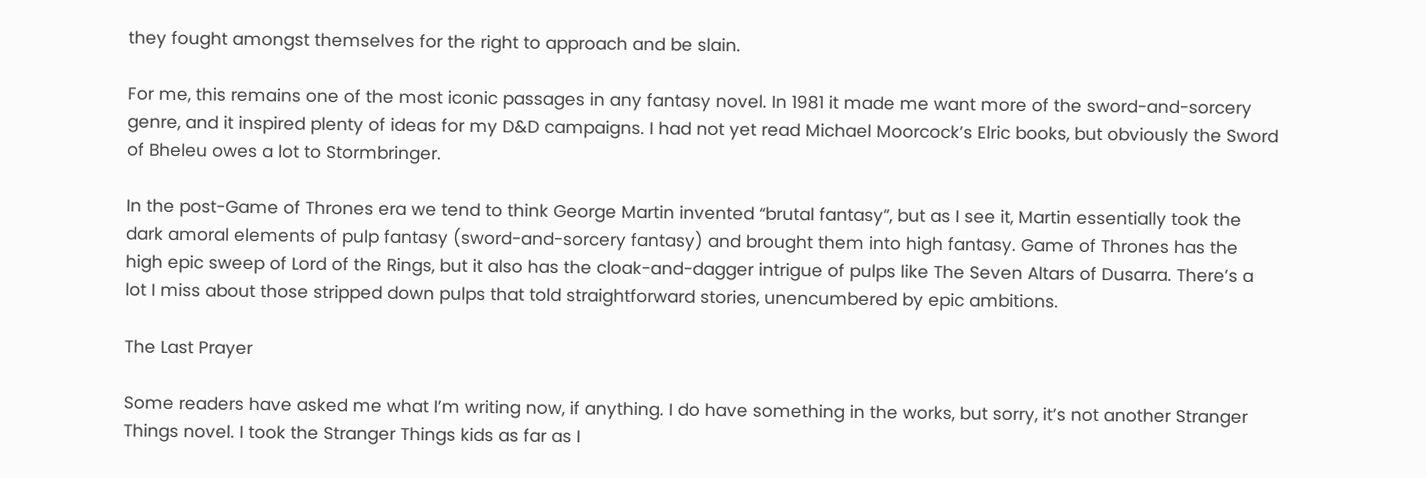they fought amongst themselves for the right to approach and be slain.

For me, this remains one of the most iconic passages in any fantasy novel. In 1981 it made me want more of the sword-and-sorcery genre, and it inspired plenty of ideas for my D&D campaigns. I had not yet read Michael Moorcock’s Elric books, but obviously the Sword of Bheleu owes a lot to Stormbringer.

In the post-Game of Thrones era we tend to think George Martin invented “brutal fantasy”, but as I see it, Martin essentially took the dark amoral elements of pulp fantasy (sword-and-sorcery fantasy) and brought them into high fantasy. Game of Thrones has the high epic sweep of Lord of the Rings, but it also has the cloak-and-dagger intrigue of pulps like The Seven Altars of Dusarra. There’s a lot I miss about those stripped down pulps that told straightforward stories, unencumbered by epic ambitions.

The Last Prayer

Some readers have asked me what I’m writing now, if anything. I do have something in the works, but sorry, it’s not another Stranger Things novel. I took the Stranger Things kids as far as I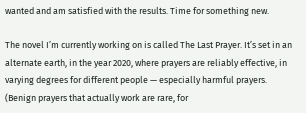wanted and am satisfied with the results. Time for something new.

The novel I’m currently working on is called The Last Prayer. It’s set in an alternate earth, in the year 2020, where prayers are reliably effective, in varying degrees for different people — especially harmful prayers. (Benign prayers that actually work are rare, for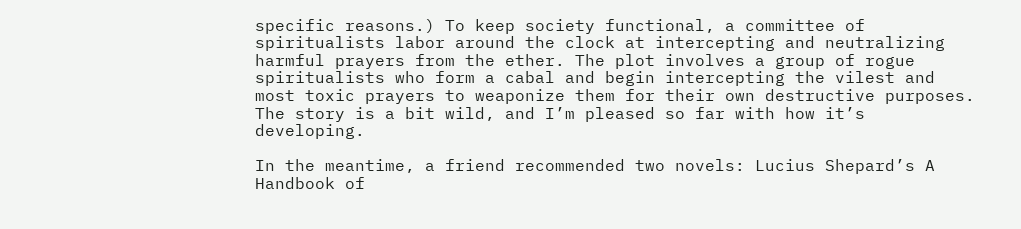specific reasons.) To keep society functional, a committee of spiritualists labor around the clock at intercepting and neutralizing harmful prayers from the ether. The plot involves a group of rogue spiritualists who form a cabal and begin intercepting the vilest and most toxic prayers to weaponize them for their own destructive purposes. The story is a bit wild, and I’m pleased so far with how it’s developing.

In the meantime, a friend recommended two novels: Lucius Shepard’s A Handbook of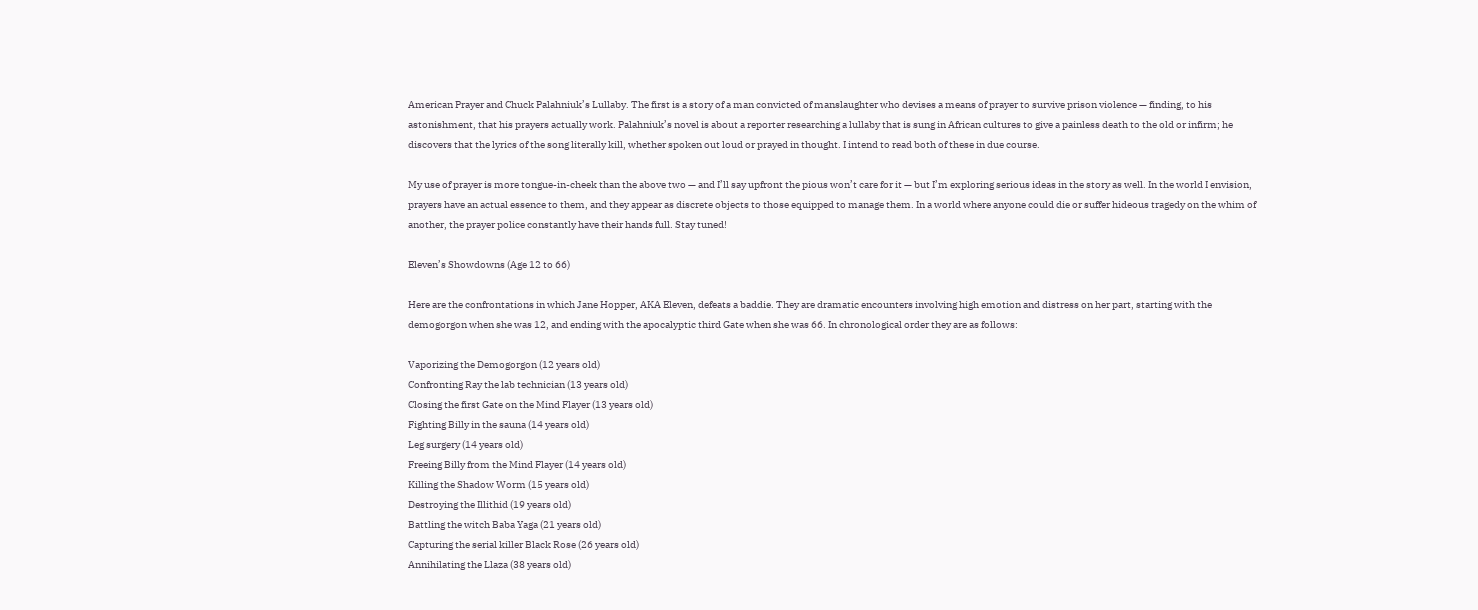American Prayer and Chuck Palahniuk’s Lullaby. The first is a story of a man convicted of manslaughter who devises a means of prayer to survive prison violence — finding, to his astonishment, that his prayers actually work. Palahniuk’s novel is about a reporter researching a lullaby that is sung in African cultures to give a painless death to the old or infirm; he discovers that the lyrics of the song literally kill, whether spoken out loud or prayed in thought. I intend to read both of these in due course.

My use of prayer is more tongue-in-cheek than the above two — and I’ll say upfront the pious won’t care for it — but I’m exploring serious ideas in the story as well. In the world I envision, prayers have an actual essence to them, and they appear as discrete objects to those equipped to manage them. In a world where anyone could die or suffer hideous tragedy on the whim of another, the prayer police constantly have their hands full. Stay tuned!

Eleven’s Showdowns (Age 12 to 66)

Here are the confrontations in which Jane Hopper, AKA Eleven, defeats a baddie. They are dramatic encounters involving high emotion and distress on her part, starting with the demogorgon when she was 12, and ending with the apocalyptic third Gate when she was 66. In chronological order they are as follows:

Vaporizing the Demogorgon (12 years old)
Confronting Ray the lab technician (13 years old)
Closing the first Gate on the Mind Flayer (13 years old)
Fighting Billy in the sauna (14 years old)
Leg surgery (14 years old)
Freeing Billy from the Mind Flayer (14 years old)
Killing the Shadow Worm (15 years old)
Destroying the Illithid (19 years old)
Battling the witch Baba Yaga (21 years old)
Capturing the serial killer Black Rose (26 years old)
Annihilating the Llaza (38 years old)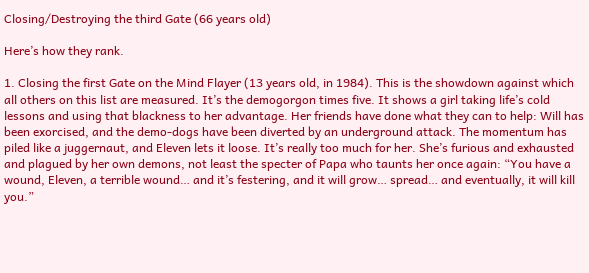Closing/Destroying the third Gate (66 years old)

Here’s how they rank.

1. Closing the first Gate on the Mind Flayer (13 years old, in 1984). This is the showdown against which all others on this list are measured. It’s the demogorgon times five. It shows a girl taking life’s cold lessons and using that blackness to her advantage. Her friends have done what they can to help: Will has been exorcised, and the demo-dogs have been diverted by an underground attack. The momentum has piled like a juggernaut, and Eleven lets it loose. It’s really too much for her. She’s furious and exhausted and plagued by her own demons, not least the specter of Papa who taunts her once again: “You have a wound, Eleven, a terrible wound… and it’s festering, and it will grow… spread… and eventually, it will kill you.”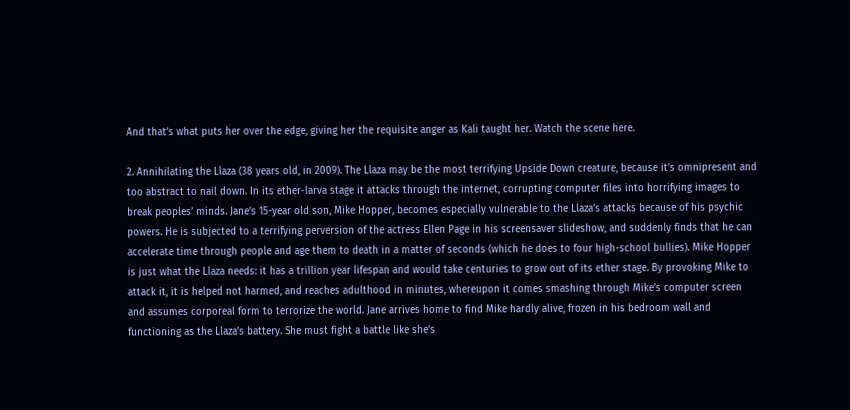And that’s what puts her over the edge, giving her the requisite anger as Kali taught her. Watch the scene here.

2. Annihilating the Llaza (38 years old, in 2009). The Llaza may be the most terrifying Upside Down creature, because it’s omnipresent and too abstract to nail down. In its ether-larva stage it attacks through the internet, corrupting computer files into horrifying images to break peoples’ minds. Jane’s 15-year old son, Mike Hopper, becomes especially vulnerable to the Llaza’s attacks because of his psychic powers. He is subjected to a terrifying perversion of the actress Ellen Page in his screensaver slideshow, and suddenly finds that he can accelerate time through people and age them to death in a matter of seconds (which he does to four high-school bullies). Mike Hopper is just what the Llaza needs: it has a trillion year lifespan and would take centuries to grow out of its ether stage. By provoking Mike to attack it, it is helped not harmed, and reaches adulthood in minutes, whereupon it comes smashing through Mike’s computer screen and assumes corporeal form to terrorize the world. Jane arrives home to find Mike hardly alive, frozen in his bedroom wall and functioning as the Llaza’s battery. She must fight a battle like she’s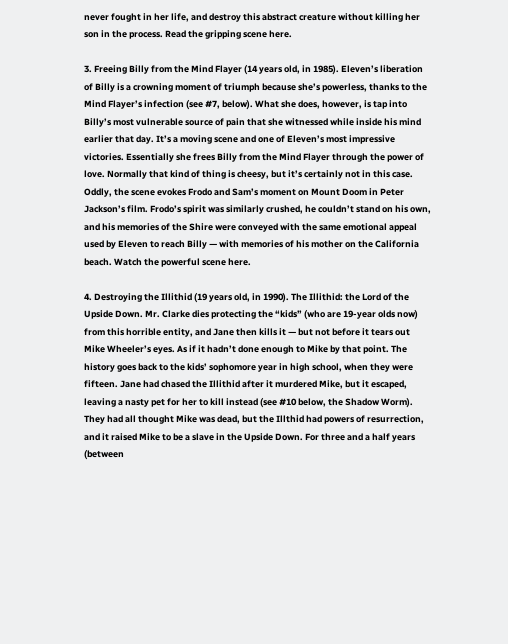never fought in her life, and destroy this abstract creature without killing her son in the process. Read the gripping scene here.

3. Freeing Billy from the Mind Flayer (14 years old, in 1985). Eleven’s liberation of Billy is a crowning moment of triumph because she’s powerless, thanks to the Mind Flayer’s infection (see #7, below). What she does, however, is tap into Billy’s most vulnerable source of pain that she witnessed while inside his mind earlier that day. It’s a moving scene and one of Eleven’s most impressive victories. Essentially she frees Billy from the Mind Flayer through the power of love. Normally that kind of thing is cheesy, but it’s certainly not in this case. Oddly, the scene evokes Frodo and Sam’s moment on Mount Doom in Peter Jackson’s film. Frodo’s spirit was similarly crushed, he couldn’t stand on his own, and his memories of the Shire were conveyed with the same emotional appeal used by Eleven to reach Billy — with memories of his mother on the California beach. Watch the powerful scene here.

4. Destroying the Illithid (19 years old, in 1990). The Illithid: the Lord of the Upside Down. Mr. Clarke dies protecting the “kids” (who are 19-year olds now) from this horrible entity, and Jane then kills it — but not before it tears out Mike Wheeler’s eyes. As if it hadn’t done enough to Mike by that point. The history goes back to the kids’ sophomore year in high school, when they were fifteen. Jane had chased the Illithid after it murdered Mike, but it escaped, leaving a nasty pet for her to kill instead (see #10 below, the Shadow Worm). They had all thought Mike was dead, but the Illthid had powers of resurrection, and it raised Mike to be a slave in the Upside Down. For three and a half years (between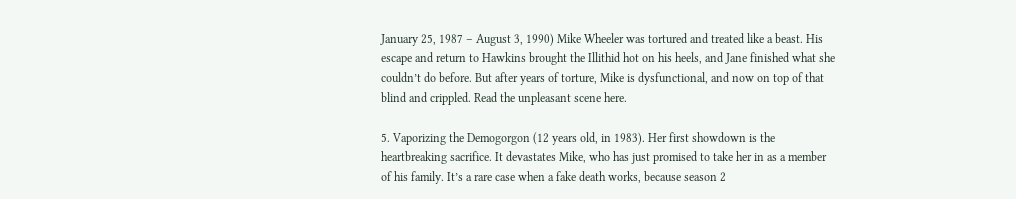January 25, 1987 – August 3, 1990) Mike Wheeler was tortured and treated like a beast. His escape and return to Hawkins brought the Illithid hot on his heels, and Jane finished what she couldn’t do before. But after years of torture, Mike is dysfunctional, and now on top of that blind and crippled. Read the unpleasant scene here.

5. Vaporizing the Demogorgon (12 years old, in 1983). Her first showdown is the heartbreaking sacrifice. It devastates Mike, who has just promised to take her in as a member of his family. It’s a rare case when a fake death works, because season 2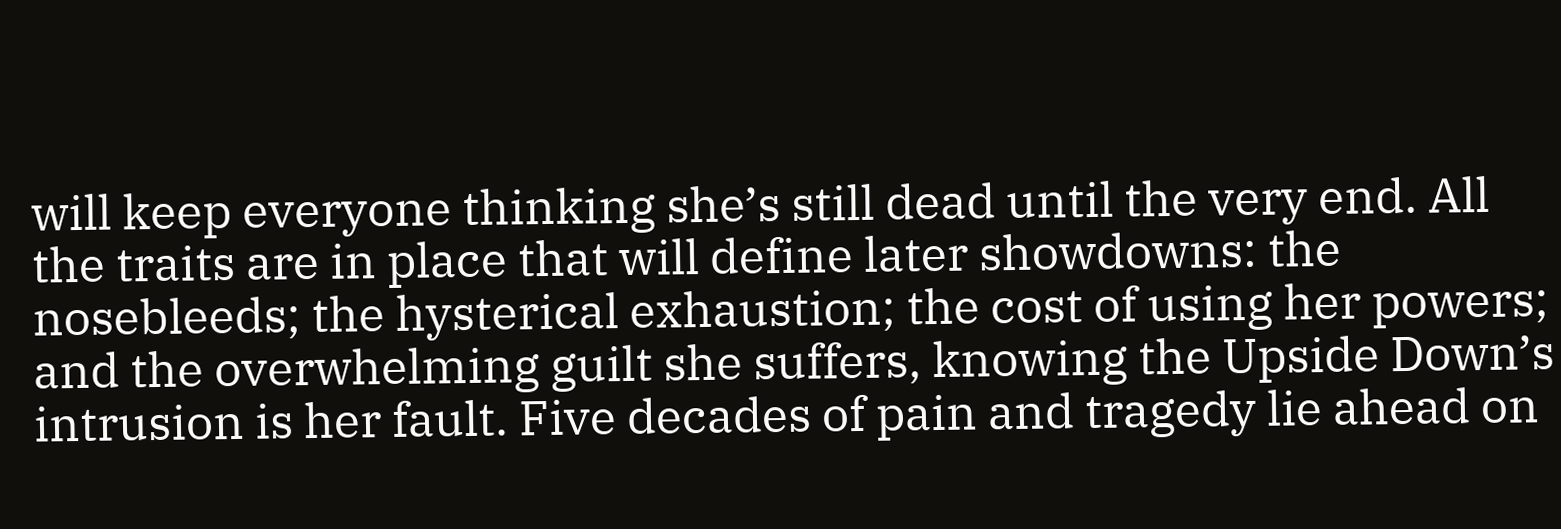will keep everyone thinking she’s still dead until the very end. All the traits are in place that will define later showdowns: the nosebleeds; the hysterical exhaustion; the cost of using her powers; and the overwhelming guilt she suffers, knowing the Upside Down’s intrusion is her fault. Five decades of pain and tragedy lie ahead on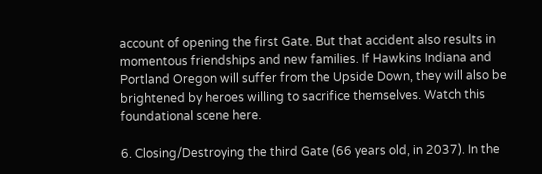account of opening the first Gate. But that accident also results in momentous friendships and new families. If Hawkins Indiana and Portland Oregon will suffer from the Upside Down, they will also be brightened by heroes willing to sacrifice themselves. Watch this foundational scene here.

6. Closing/Destroying the third Gate (66 years old, in 2037). In the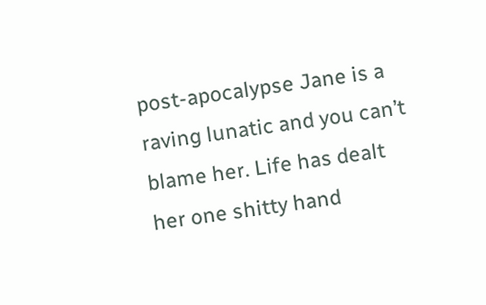post-apocalypse Jane is a raving lunatic and you can’t blame her. Life has dealt her one shitty hand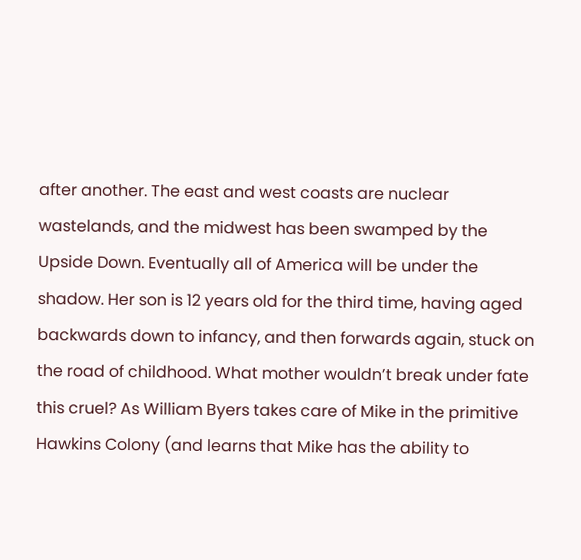after another. The east and west coasts are nuclear wastelands, and the midwest has been swamped by the Upside Down. Eventually all of America will be under the shadow. Her son is 12 years old for the third time, having aged backwards down to infancy, and then forwards again, stuck on the road of childhood. What mother wouldn’t break under fate this cruel? As William Byers takes care of Mike in the primitive Hawkins Colony (and learns that Mike has the ability to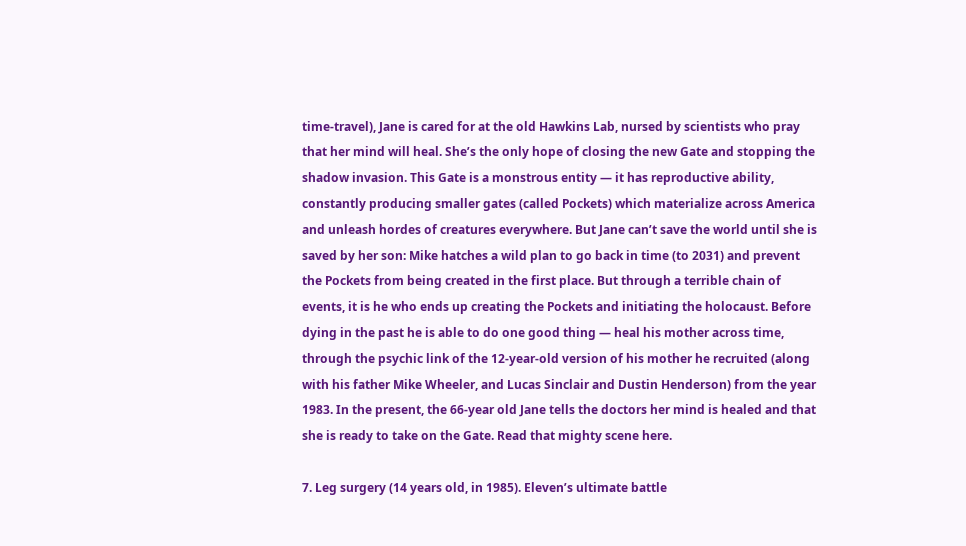time-travel), Jane is cared for at the old Hawkins Lab, nursed by scientists who pray that her mind will heal. She’s the only hope of closing the new Gate and stopping the shadow invasion. This Gate is a monstrous entity — it has reproductive ability, constantly producing smaller gates (called Pockets) which materialize across America and unleash hordes of creatures everywhere. But Jane can’t save the world until she is saved by her son: Mike hatches a wild plan to go back in time (to 2031) and prevent the Pockets from being created in the first place. But through a terrible chain of events, it is he who ends up creating the Pockets and initiating the holocaust. Before dying in the past he is able to do one good thing — heal his mother across time, through the psychic link of the 12-year-old version of his mother he recruited (along with his father Mike Wheeler, and Lucas Sinclair and Dustin Henderson) from the year 1983. In the present, the 66-year old Jane tells the doctors her mind is healed and that she is ready to take on the Gate. Read that mighty scene here.

7. Leg surgery (14 years old, in 1985). Eleven’s ultimate battle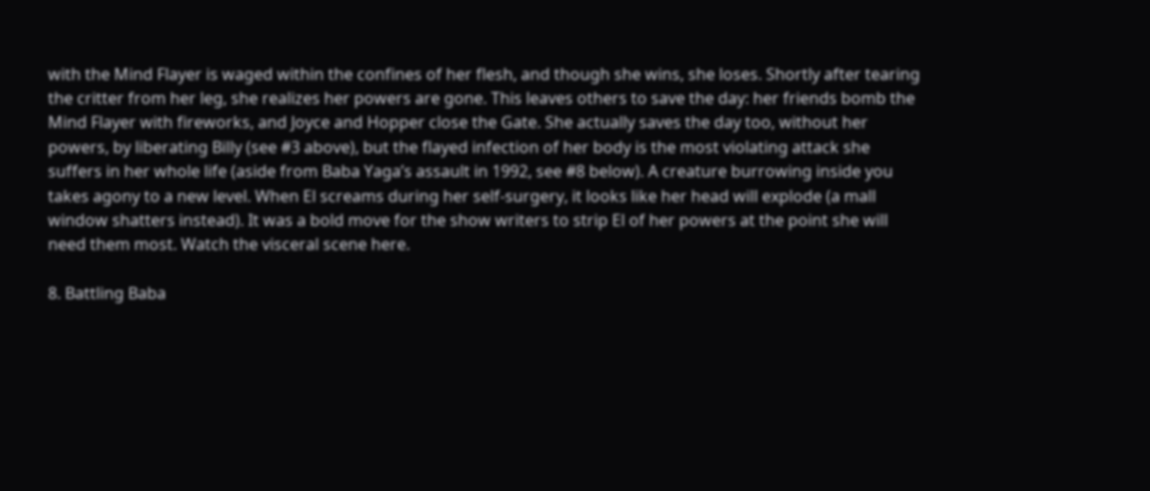with the Mind Flayer is waged within the confines of her flesh, and though she wins, she loses. Shortly after tearing the critter from her leg, she realizes her powers are gone. This leaves others to save the day: her friends bomb the Mind Flayer with fireworks, and Joyce and Hopper close the Gate. She actually saves the day too, without her powers, by liberating Billy (see #3 above), but the flayed infection of her body is the most violating attack she suffers in her whole life (aside from Baba Yaga’s assault in 1992, see #8 below). A creature burrowing inside you takes agony to a new level. When El screams during her self-surgery, it looks like her head will explode (a mall window shatters instead). It was a bold move for the show writers to strip El of her powers at the point she will need them most. Watch the visceral scene here.

8. Battling Baba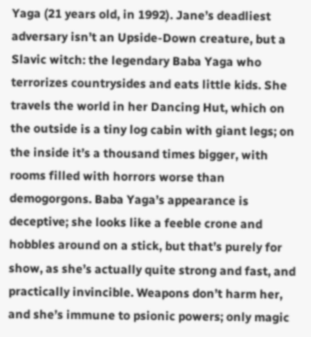Yaga (21 years old, in 1992). Jane’s deadliest adversary isn’t an Upside-Down creature, but a Slavic witch: the legendary Baba Yaga who terrorizes countrysides and eats little kids. She travels the world in her Dancing Hut, which on the outside is a tiny log cabin with giant legs; on the inside it’s a thousand times bigger, with rooms filled with horrors worse than demogorgons. Baba Yaga’s appearance is deceptive; she looks like a feeble crone and hobbles around on a stick, but that’s purely for show, as she’s actually quite strong and fast, and practically invincible. Weapons don’t harm her, and she’s immune to psionic powers; only magic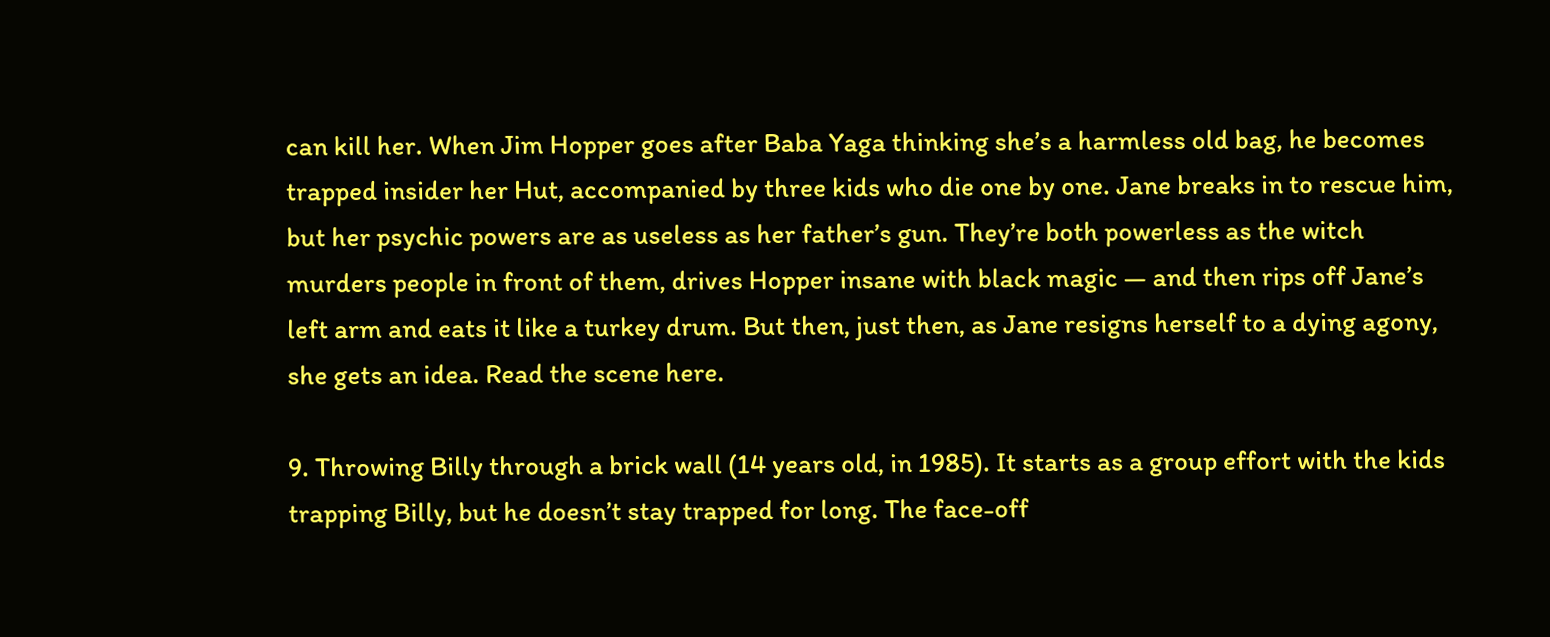can kill her. When Jim Hopper goes after Baba Yaga thinking she’s a harmless old bag, he becomes trapped insider her Hut, accompanied by three kids who die one by one. Jane breaks in to rescue him, but her psychic powers are as useless as her father’s gun. They’re both powerless as the witch murders people in front of them, drives Hopper insane with black magic — and then rips off Jane’s left arm and eats it like a turkey drum. But then, just then, as Jane resigns herself to a dying agony, she gets an idea. Read the scene here.

9. Throwing Billy through a brick wall (14 years old, in 1985). It starts as a group effort with the kids trapping Billy, but he doesn’t stay trapped for long. The face-off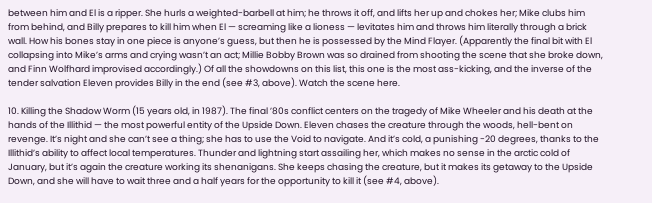between him and El is a ripper. She hurls a weighted-barbell at him; he throws it off, and lifts her up and chokes her; Mike clubs him from behind, and Billy prepares to kill him when El — screaming like a lioness — levitates him and throws him literally through a brick wall. How his bones stay in one piece is anyone’s guess, but then he is possessed by the Mind Flayer. (Apparently the final bit with El collapsing into Mike’s arms and crying wasn’t an act; Millie Bobby Brown was so drained from shooting the scene that she broke down, and Finn Wolfhard improvised accordingly.) Of all the showdowns on this list, this one is the most ass-kicking, and the inverse of the tender salvation Eleven provides Billy in the end (see #3, above). Watch the scene here.

10. Killing the Shadow Worm (15 years old, in 1987). The final ’80s conflict centers on the tragedy of Mike Wheeler and his death at the hands of the Illithid — the most powerful entity of the Upside Down. Eleven chases the creature through the woods, hell-bent on revenge. It’s night and she can’t see a thing; she has to use the Void to navigate. And it’s cold, a punishing -20 degrees, thanks to the Illithid’s ability to affect local temperatures. Thunder and lightning start assailing her, which makes no sense in the arctic cold of January, but it’s again the creature working its shenanigans. She keeps chasing the creature, but it makes its getaway to the Upside Down, and she will have to wait three and a half years for the opportunity to kill it (see #4, above).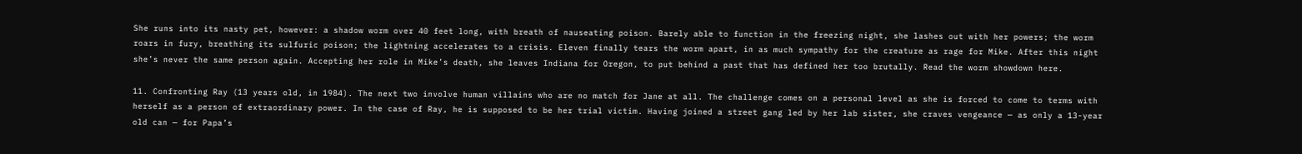She runs into its nasty pet, however: a shadow worm over 40 feet long, with breath of nauseating poison. Barely able to function in the freezing night, she lashes out with her powers; the worm roars in fury, breathing its sulfuric poison; the lightning accelerates to a crisis. Eleven finally tears the worm apart, in as much sympathy for the creature as rage for Mike. After this night she’s never the same person again. Accepting her role in Mike’s death, she leaves Indiana for Oregon, to put behind a past that has defined her too brutally. Read the worm showdown here.

11. Confronting Ray (13 years old, in 1984). The next two involve human villains who are no match for Jane at all. The challenge comes on a personal level as she is forced to come to terms with herself as a person of extraordinary power. In the case of Ray, he is supposed to be her trial victim. Having joined a street gang led by her lab sister, she craves vengeance — as only a 13-year old can — for Papa’s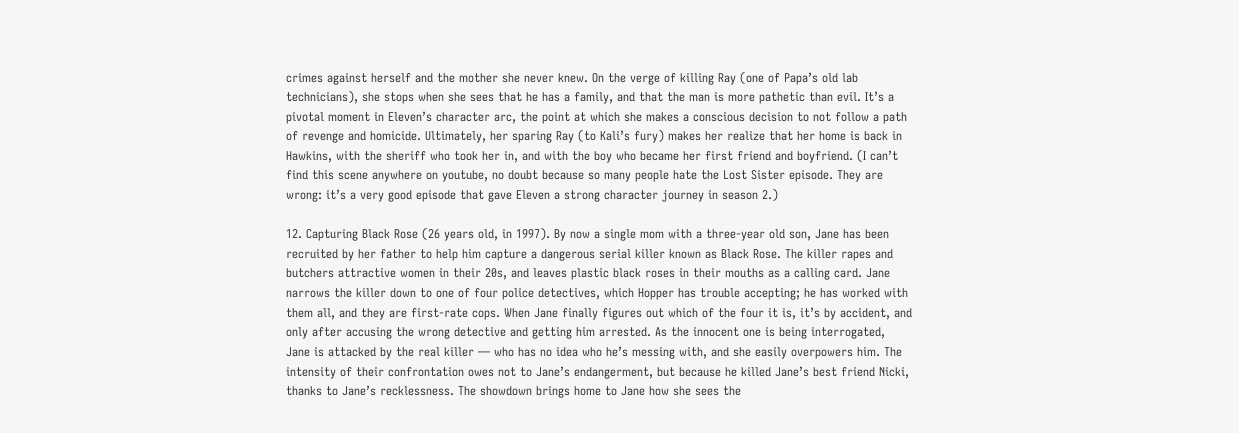crimes against herself and the mother she never knew. On the verge of killing Ray (one of Papa’s old lab technicians), she stops when she sees that he has a family, and that the man is more pathetic than evil. It’s a pivotal moment in Eleven’s character arc, the point at which she makes a conscious decision to not follow a path of revenge and homicide. Ultimately, her sparing Ray (to Kali’s fury) makes her realize that her home is back in Hawkins, with the sheriff who took her in, and with the boy who became her first friend and boyfriend. (I can’t find this scene anywhere on youtube, no doubt because so many people hate the Lost Sister episode. They are wrong: it’s a very good episode that gave Eleven a strong character journey in season 2.)

12. Capturing Black Rose (26 years old, in 1997). By now a single mom with a three-year old son, Jane has been recruited by her father to help him capture a dangerous serial killer known as Black Rose. The killer rapes and butchers attractive women in their 20s, and leaves plastic black roses in their mouths as a calling card. Jane narrows the killer down to one of four police detectives, which Hopper has trouble accepting; he has worked with them all, and they are first-rate cops. When Jane finally figures out which of the four it is, it’s by accident, and only after accusing the wrong detective and getting him arrested. As the innocent one is being interrogated, Jane is attacked by the real killer — who has no idea who he’s messing with, and she easily overpowers him. The intensity of their confrontation owes not to Jane’s endangerment, but because he killed Jane’s best friend Nicki, thanks to Jane’s recklessness. The showdown brings home to Jane how she sees the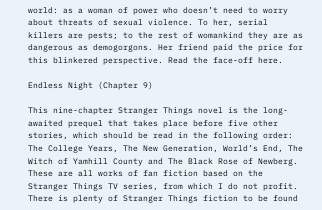world: as a woman of power who doesn’t need to worry about threats of sexual violence. To her, serial killers are pests; to the rest of womankind they are as dangerous as demogorgons. Her friend paid the price for this blinkered perspective. Read the face-off here.

Endless Night (Chapter 9)

This nine-chapter Stranger Things novel is the long-awaited prequel that takes place before five other stories, which should be read in the following order: The College Years, The New Generation, World’s End, The Witch of Yamhill County and The Black Rose of Newberg. These are all works of fan fiction based on the Stranger Things TV series, from which I do not profit. There is plenty of Stranger Things fiction to be found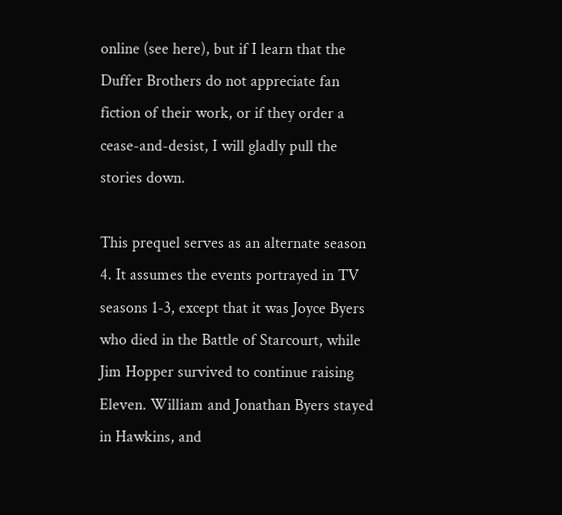online (see here), but if I learn that the Duffer Brothers do not appreciate fan fiction of their work, or if they order a cease-and-desist, I will gladly pull the stories down.

This prequel serves as an alternate season 4. It assumes the events portrayed in TV seasons 1-3, except that it was Joyce Byers who died in the Battle of Starcourt, while Jim Hopper survived to continue raising Eleven. William and Jonathan Byers stayed in Hawkins, and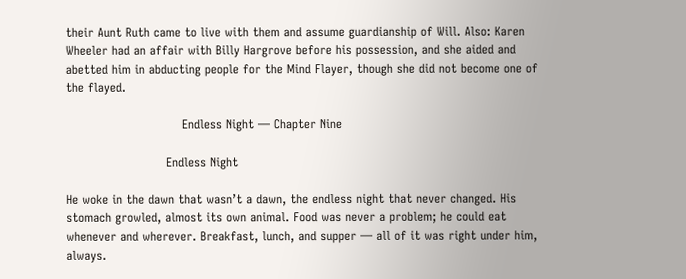their Aunt Ruth came to live with them and assume guardianship of Will. Also: Karen Wheeler had an affair with Billy Hargrove before his possession, and she aided and abetted him in abducting people for the Mind Flayer, though she did not become one of the flayed.

                             Endless Night — Chapter Nine

                         Endless Night

He woke in the dawn that wasn’t a dawn, the endless night that never changed. His stomach growled, almost its own animal. Food was never a problem; he could eat whenever and wherever. Breakfast, lunch, and supper — all of it was right under him, always.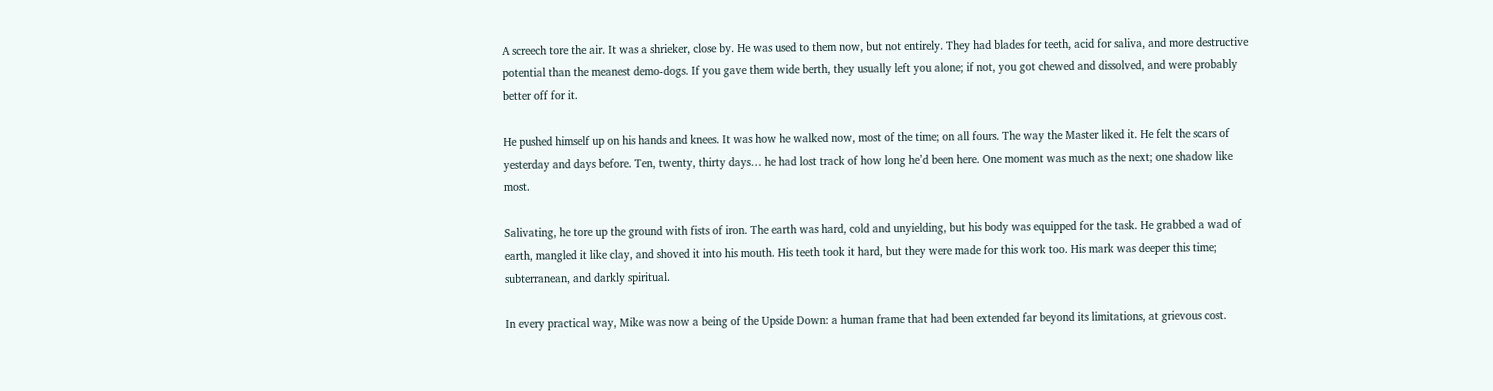A screech tore the air. It was a shrieker, close by. He was used to them now, but not entirely. They had blades for teeth, acid for saliva, and more destructive potential than the meanest demo-dogs. If you gave them wide berth, they usually left you alone; if not, you got chewed and dissolved, and were probably better off for it.

He pushed himself up on his hands and knees. It was how he walked now, most of the time; on all fours. The way the Master liked it. He felt the scars of yesterday and days before. Ten, twenty, thirty days… he had lost track of how long he’d been here. One moment was much as the next; one shadow like most.

Salivating, he tore up the ground with fists of iron. The earth was hard, cold and unyielding, but his body was equipped for the task. He grabbed a wad of earth, mangled it like clay, and shoved it into his mouth. His teeth took it hard, but they were made for this work too. His mark was deeper this time; subterranean, and darkly spiritual.

In every practical way, Mike was now a being of the Upside Down: a human frame that had been extended far beyond its limitations, at grievous cost.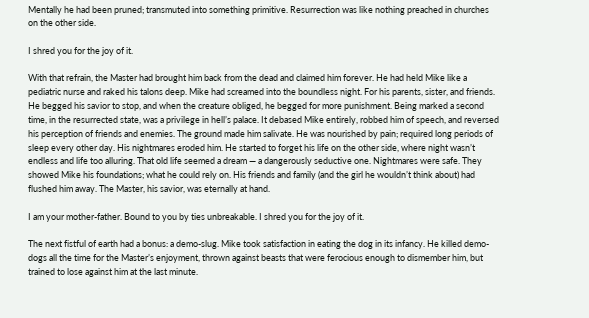Mentally he had been pruned; transmuted into something primitive. Resurrection was like nothing preached in churches on the other side.

I shred you for the joy of it.

With that refrain, the Master had brought him back from the dead and claimed him forever. He had held Mike like a pediatric nurse and raked his talons deep. Mike had screamed into the boundless night. For his parents, sister, and friends. He begged his savior to stop, and when the creature obliged, he begged for more punishment. Being marked a second time, in the resurrected state, was a privilege in hell’s palace. It debased Mike entirely, robbed him of speech, and reversed his perception of friends and enemies. The ground made him salivate. He was nourished by pain; required long periods of sleep every other day. His nightmares eroded him. He started to forget his life on the other side, where night wasn’t endless and life too alluring. That old life seemed a dream — a dangerously seductive one. Nightmares were safe. They showed Mike his foundations; what he could rely on. His friends and family (and the girl he wouldn’t think about) had flushed him away. The Master, his savior, was eternally at hand.

I am your mother-father. Bound to you by ties unbreakable. I shred you for the joy of it.

The next fistful of earth had a bonus: a demo-slug. Mike took satisfaction in eating the dog in its infancy. He killed demo-dogs all the time for the Master’s enjoyment, thrown against beasts that were ferocious enough to dismember him, but trained to lose against him at the last minute.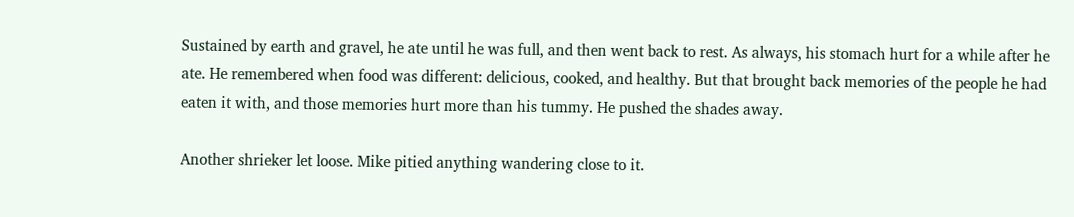Sustained by earth and gravel, he ate until he was full, and then went back to rest. As always, his stomach hurt for a while after he ate. He remembered when food was different: delicious, cooked, and healthy. But that brought back memories of the people he had eaten it with, and those memories hurt more than his tummy. He pushed the shades away.

Another shrieker let loose. Mike pitied anything wandering close to it.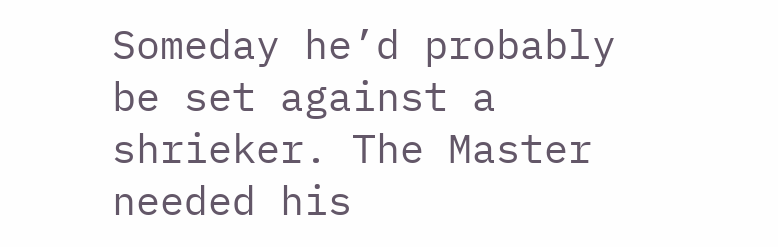Someday he’d probably be set against a shrieker. The Master needed his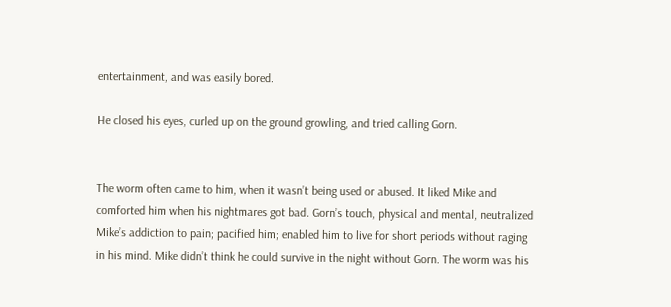entertainment, and was easily bored.

He closed his eyes, curled up on the ground growling, and tried calling Gorn.


The worm often came to him, when it wasn’t being used or abused. It liked Mike and comforted him when his nightmares got bad. Gorn’s touch, physical and mental, neutralized Mike’s addiction to pain; pacified him; enabled him to live for short periods without raging in his mind. Mike didn’t think he could survive in the night without Gorn. The worm was his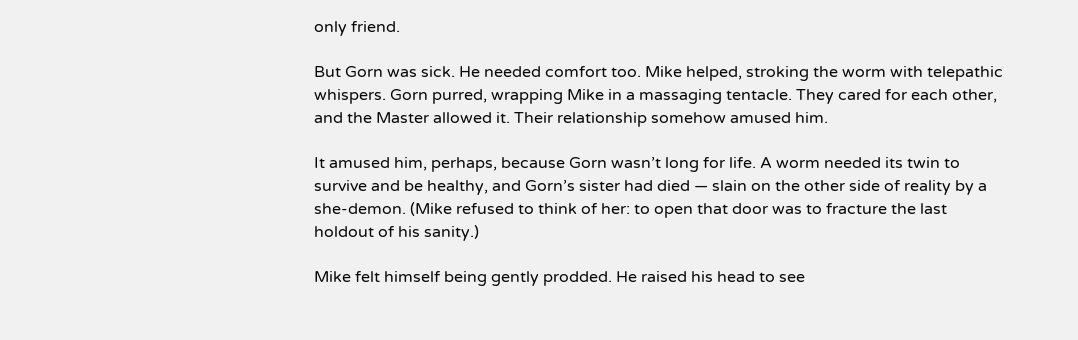only friend.

But Gorn was sick. He needed comfort too. Mike helped, stroking the worm with telepathic whispers. Gorn purred, wrapping Mike in a massaging tentacle. They cared for each other, and the Master allowed it. Their relationship somehow amused him.

It amused him, perhaps, because Gorn wasn’t long for life. A worm needed its twin to survive and be healthy, and Gorn’s sister had died — slain on the other side of reality by a she-demon. (Mike refused to think of her: to open that door was to fracture the last holdout of his sanity.)

Mike felt himself being gently prodded. He raised his head to see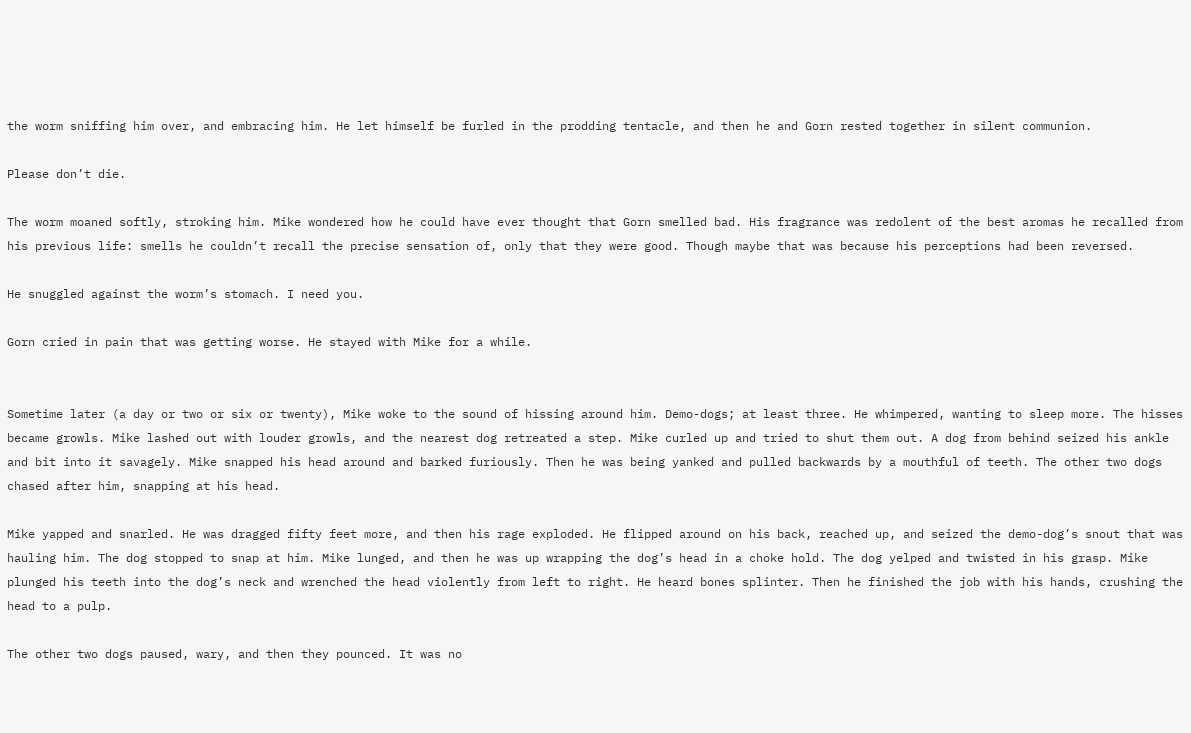the worm sniffing him over, and embracing him. He let himself be furled in the prodding tentacle, and then he and Gorn rested together in silent communion.

Please don’t die.

The worm moaned softly, stroking him. Mike wondered how he could have ever thought that Gorn smelled bad. His fragrance was redolent of the best aromas he recalled from his previous life: smells he couldn’t recall the precise sensation of, only that they were good. Though maybe that was because his perceptions had been reversed.

He snuggled against the worm’s stomach. I need you.

Gorn cried in pain that was getting worse. He stayed with Mike for a while.


Sometime later (a day or two or six or twenty), Mike woke to the sound of hissing around him. Demo-dogs; at least three. He whimpered, wanting to sleep more. The hisses became growls. Mike lashed out with louder growls, and the nearest dog retreated a step. Mike curled up and tried to shut them out. A dog from behind seized his ankle and bit into it savagely. Mike snapped his head around and barked furiously. Then he was being yanked and pulled backwards by a mouthful of teeth. The other two dogs chased after him, snapping at his head.

Mike yapped and snarled. He was dragged fifty feet more, and then his rage exploded. He flipped around on his back, reached up, and seized the demo-dog’s snout that was hauling him. The dog stopped to snap at him. Mike lunged, and then he was up wrapping the dog’s head in a choke hold. The dog yelped and twisted in his grasp. Mike plunged his teeth into the dog’s neck and wrenched the head violently from left to right. He heard bones splinter. Then he finished the job with his hands, crushing the head to a pulp.

The other two dogs paused, wary, and then they pounced. It was no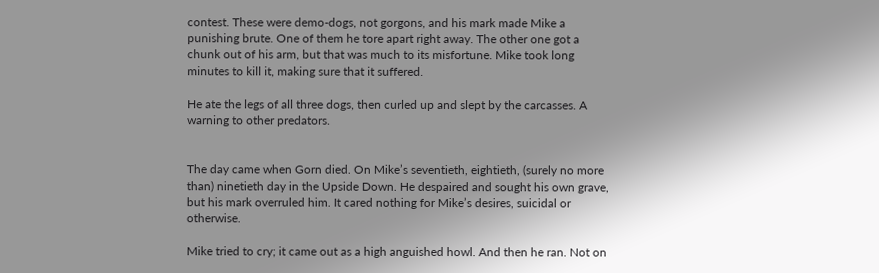contest. These were demo-dogs, not gorgons, and his mark made Mike a punishing brute. One of them he tore apart right away. The other one got a chunk out of his arm, but that was much to its misfortune. Mike took long minutes to kill it, making sure that it suffered.

He ate the legs of all three dogs, then curled up and slept by the carcasses. A warning to other predators.


The day came when Gorn died. On Mike’s seventieth, eightieth, (surely no more than) ninetieth day in the Upside Down. He despaired and sought his own grave, but his mark overruled him. It cared nothing for Mike’s desires, suicidal or otherwise.

Mike tried to cry; it came out as a high anguished howl. And then he ran. Not on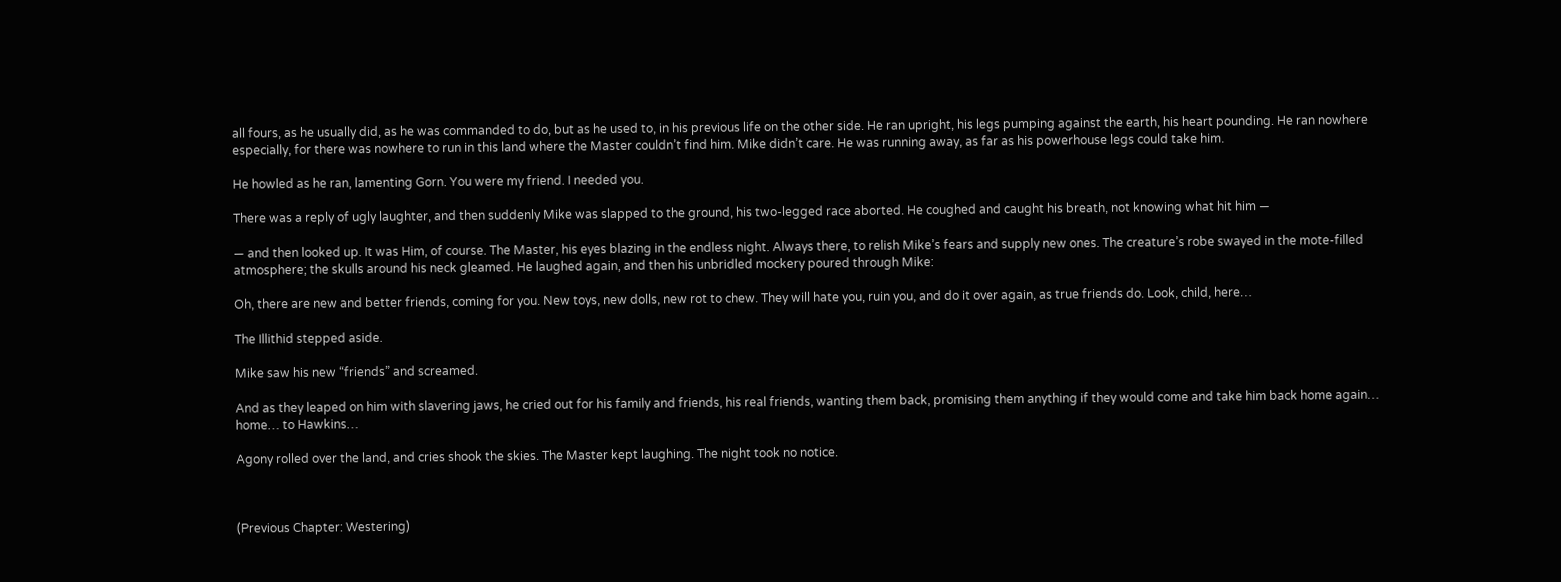all fours, as he usually did, as he was commanded to do, but as he used to, in his previous life on the other side. He ran upright, his legs pumping against the earth, his heart pounding. He ran nowhere especially, for there was nowhere to run in this land where the Master couldn’t find him. Mike didn’t care. He was running away, as far as his powerhouse legs could take him.

He howled as he ran, lamenting Gorn. You were my friend. I needed you.

There was a reply of ugly laughter, and then suddenly Mike was slapped to the ground, his two-legged race aborted. He coughed and caught his breath, not knowing what hit him —

— and then looked up. It was Him, of course. The Master, his eyes blazing in the endless night. Always there, to relish Mike’s fears and supply new ones. The creature’s robe swayed in the mote-filled atmosphere; the skulls around his neck gleamed. He laughed again, and then his unbridled mockery poured through Mike:

Oh, there are new and better friends, coming for you. New toys, new dolls, new rot to chew. They will hate you, ruin you, and do it over again, as true friends do. Look, child, here…

The Illithid stepped aside.

Mike saw his new “friends” and screamed.

And as they leaped on him with slavering jaws, he cried out for his family and friends, his real friends, wanting them back, promising them anything if they would come and take him back home again… home… to Hawkins…

Agony rolled over the land, and cries shook the skies. The Master kept laughing. The night took no notice.



(Previous Chapter: Westering)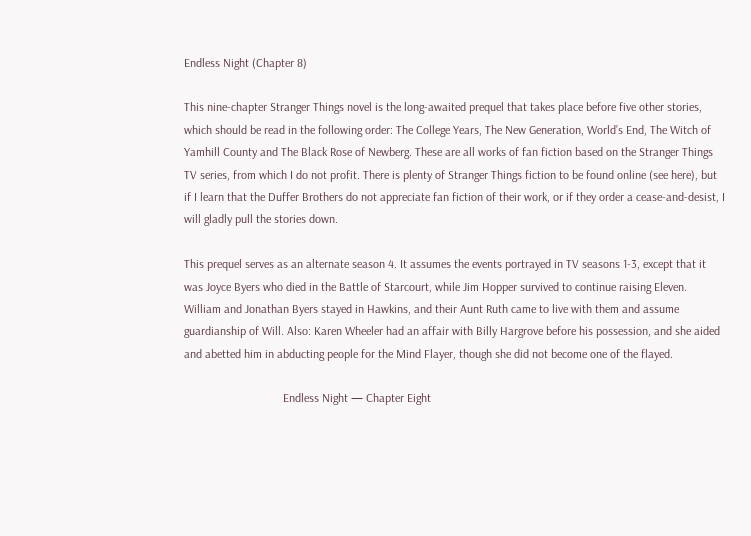Endless Night (Chapter 8)

This nine-chapter Stranger Things novel is the long-awaited prequel that takes place before five other stories, which should be read in the following order: The College Years, The New Generation, World’s End, The Witch of Yamhill County and The Black Rose of Newberg. These are all works of fan fiction based on the Stranger Things TV series, from which I do not profit. There is plenty of Stranger Things fiction to be found online (see here), but if I learn that the Duffer Brothers do not appreciate fan fiction of their work, or if they order a cease-and-desist, I will gladly pull the stories down.

This prequel serves as an alternate season 4. It assumes the events portrayed in TV seasons 1-3, except that it was Joyce Byers who died in the Battle of Starcourt, while Jim Hopper survived to continue raising Eleven. William and Jonathan Byers stayed in Hawkins, and their Aunt Ruth came to live with them and assume guardianship of Will. Also: Karen Wheeler had an affair with Billy Hargrove before his possession, and she aided and abetted him in abducting people for the Mind Flayer, though she did not become one of the flayed.

                                 Endless Night — Chapter Eight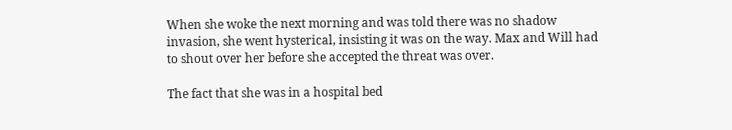When she woke the next morning and was told there was no shadow invasion, she went hysterical, insisting it was on the way. Max and Will had to shout over her before she accepted the threat was over.

The fact that she was in a hospital bed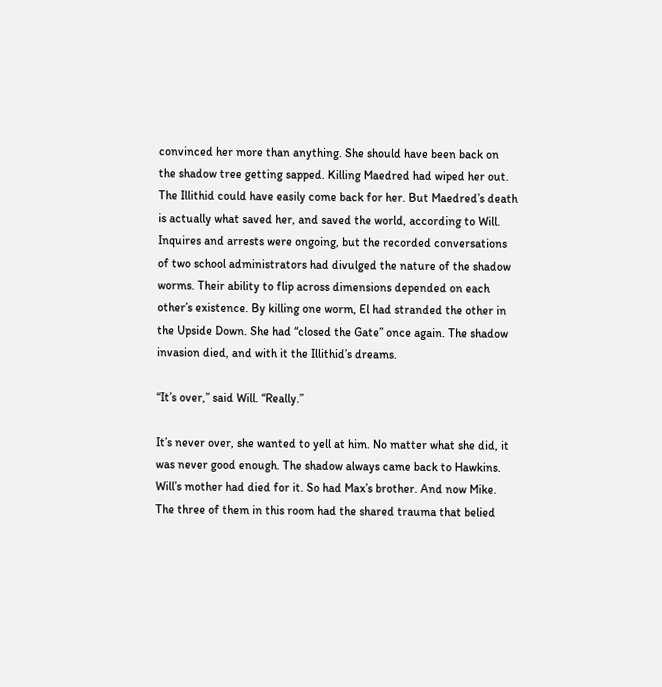convinced her more than anything. She should have been back on the shadow tree getting sapped. Killing Maedred had wiped her out. The Illithid could have easily come back for her. But Maedred’s death is actually what saved her, and saved the world, according to Will. Inquires and arrests were ongoing, but the recorded conversations of two school administrators had divulged the nature of the shadow worms. Their ability to flip across dimensions depended on each other’s existence. By killing one worm, El had stranded the other in the Upside Down. She had “closed the Gate” once again. The shadow invasion died, and with it the Illithid’s dreams.

“It’s over,” said Will. “Really.”

It’s never over, she wanted to yell at him. No matter what she did, it was never good enough. The shadow always came back to Hawkins. Will’s mother had died for it. So had Max’s brother. And now Mike. The three of them in this room had the shared trauma that belied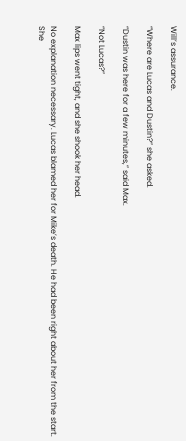Will’s assurance.

“Where are Lucas and Dustin?” she asked.

“Dustin was here for a few minutes,” said Max.

“Not Lucas?”

Max lips went tight, and she shook her head.

No explanation necessary. Lucas blamed her for Mike’s death. He had been right about her from the start. She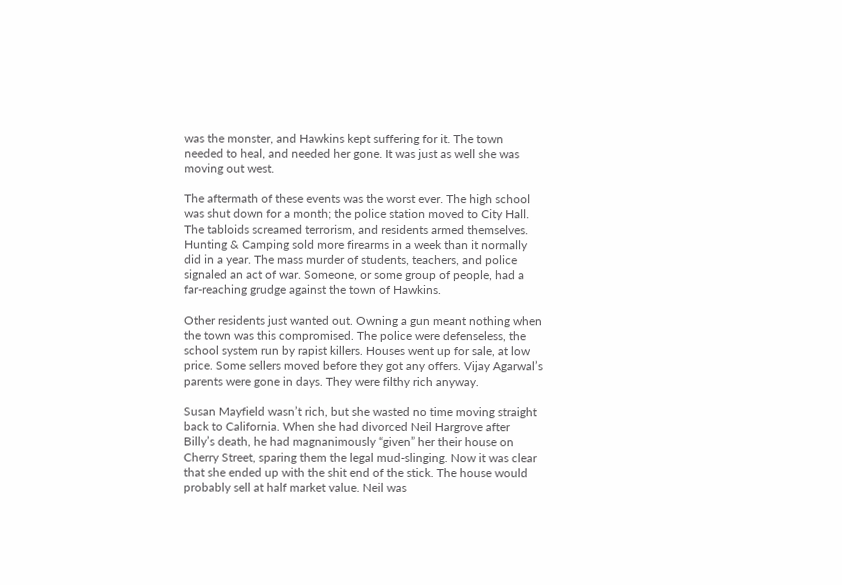was the monster, and Hawkins kept suffering for it. The town needed to heal, and needed her gone. It was just as well she was moving out west.

The aftermath of these events was the worst ever. The high school was shut down for a month; the police station moved to City Hall. The tabloids screamed terrorism, and residents armed themselves. Hunting & Camping sold more firearms in a week than it normally did in a year. The mass murder of students, teachers, and police signaled an act of war. Someone, or some group of people, had a far-reaching grudge against the town of Hawkins.

Other residents just wanted out. Owning a gun meant nothing when the town was this compromised. The police were defenseless, the school system run by rapist killers. Houses went up for sale, at low price. Some sellers moved before they got any offers. Vijay Agarwal’s parents were gone in days. They were filthy rich anyway.

Susan Mayfield wasn’t rich, but she wasted no time moving straight back to California. When she had divorced Neil Hargrove after Billy’s death, he had magnanimously “given” her their house on Cherry Street, sparing them the legal mud-slinging. Now it was clear that she ended up with the shit end of the stick. The house would probably sell at half market value. Neil was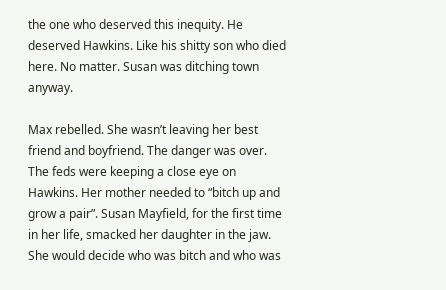the one who deserved this inequity. He deserved Hawkins. Like his shitty son who died here. No matter. Susan was ditching town anyway.

Max rebelled. She wasn’t leaving her best friend and boyfriend. The danger was over. The feds were keeping a close eye on Hawkins. Her mother needed to “bitch up and grow a pair”. Susan Mayfield, for the first time in her life, smacked her daughter in the jaw. She would decide who was bitch and who was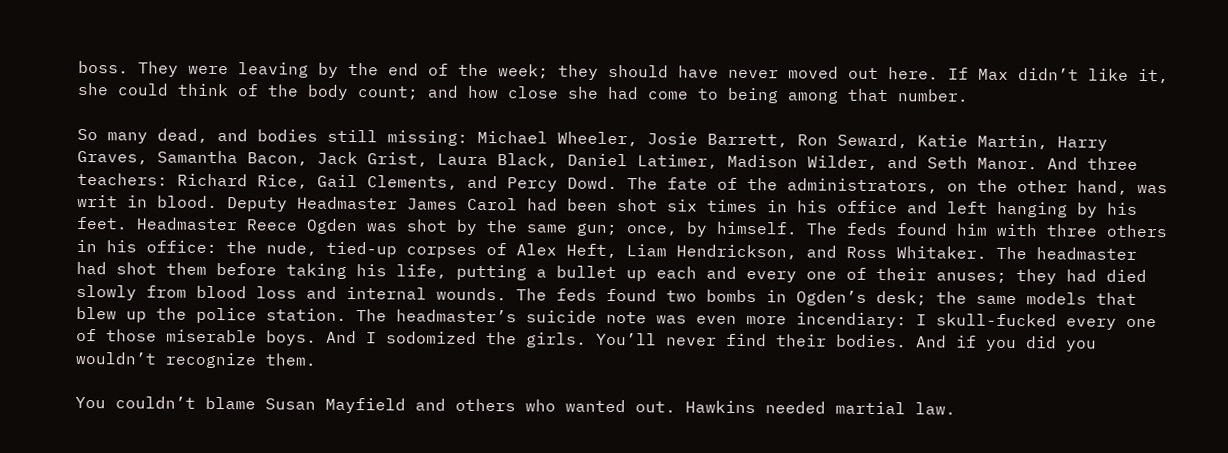boss. They were leaving by the end of the week; they should have never moved out here. If Max didn’t like it, she could think of the body count; and how close she had come to being among that number.

So many dead, and bodies still missing: Michael Wheeler, Josie Barrett, Ron Seward, Katie Martin, Harry Graves, Samantha Bacon, Jack Grist, Laura Black, Daniel Latimer, Madison Wilder, and Seth Manor. And three teachers: Richard Rice, Gail Clements, and Percy Dowd. The fate of the administrators, on the other hand, was writ in blood. Deputy Headmaster James Carol had been shot six times in his office and left hanging by his feet. Headmaster Reece Ogden was shot by the same gun; once, by himself. The feds found him with three others in his office: the nude, tied-up corpses of Alex Heft, Liam Hendrickson, and Ross Whitaker. The headmaster had shot them before taking his life, putting a bullet up each and every one of their anuses; they had died slowly from blood loss and internal wounds. The feds found two bombs in Ogden’s desk; the same models that blew up the police station. The headmaster’s suicide note was even more incendiary: I skull-fucked every one of those miserable boys. And I sodomized the girls. You’ll never find their bodies. And if you did you wouldn’t recognize them.

You couldn’t blame Susan Mayfield and others who wanted out. Hawkins needed martial law.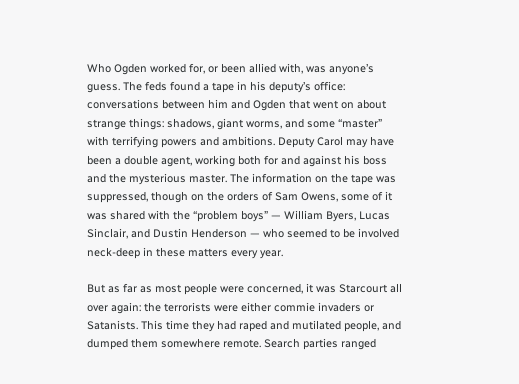Who Ogden worked for, or been allied with, was anyone’s guess. The feds found a tape in his deputy’s office: conversations between him and Ogden that went on about strange things: shadows, giant worms, and some “master” with terrifying powers and ambitions. Deputy Carol may have been a double agent, working both for and against his boss and the mysterious master. The information on the tape was suppressed, though on the orders of Sam Owens, some of it was shared with the “problem boys” — William Byers, Lucas Sinclair, and Dustin Henderson — who seemed to be involved neck-deep in these matters every year.

But as far as most people were concerned, it was Starcourt all over again: the terrorists were either commie invaders or Satanists. This time they had raped and mutilated people, and dumped them somewhere remote. Search parties ranged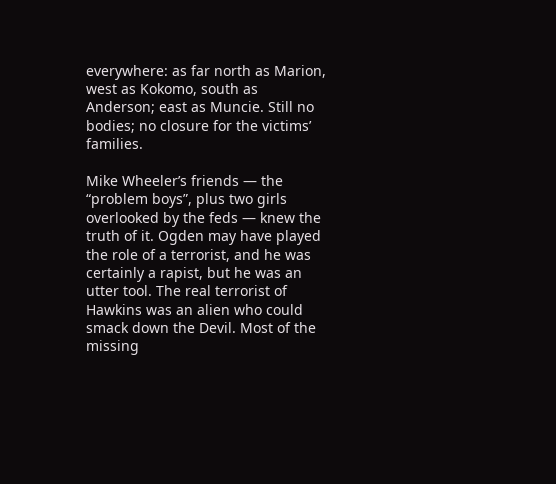everywhere: as far north as Marion, west as Kokomo, south as Anderson; east as Muncie. Still no bodies; no closure for the victims’ families.

Mike Wheeler’s friends — the “problem boys”, plus two girls overlooked by the feds — knew the truth of it. Ogden may have played the role of a terrorist, and he was certainly a rapist, but he was an utter tool. The real terrorist of Hawkins was an alien who could smack down the Devil. Most of the missing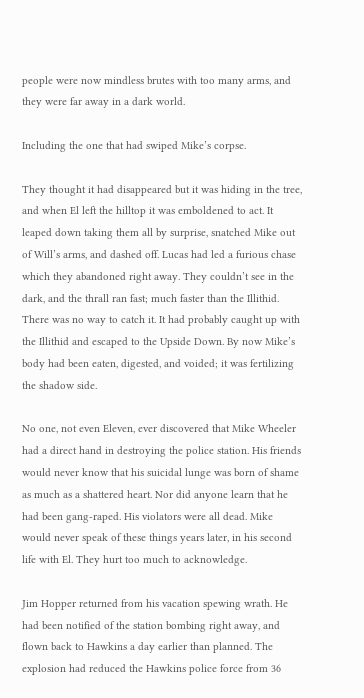people were now mindless brutes with too many arms, and they were far away in a dark world.

Including the one that had swiped Mike’s corpse.

They thought it had disappeared but it was hiding in the tree, and when El left the hilltop it was emboldened to act. It leaped down taking them all by surprise, snatched Mike out of Will’s arms, and dashed off. Lucas had led a furious chase which they abandoned right away. They couldn’t see in the dark, and the thrall ran fast; much faster than the Illithid. There was no way to catch it. It had probably caught up with the Illithid and escaped to the Upside Down. By now Mike’s body had been eaten, digested, and voided; it was fertilizing the shadow side.

No one, not even Eleven, ever discovered that Mike Wheeler had a direct hand in destroying the police station. His friends would never know that his suicidal lunge was born of shame as much as a shattered heart. Nor did anyone learn that he had been gang-raped. His violators were all dead. Mike would never speak of these things years later, in his second life with El. They hurt too much to acknowledge.

Jim Hopper returned from his vacation spewing wrath. He had been notified of the station bombing right away, and flown back to Hawkins a day earlier than planned. The explosion had reduced the Hawkins police force from 36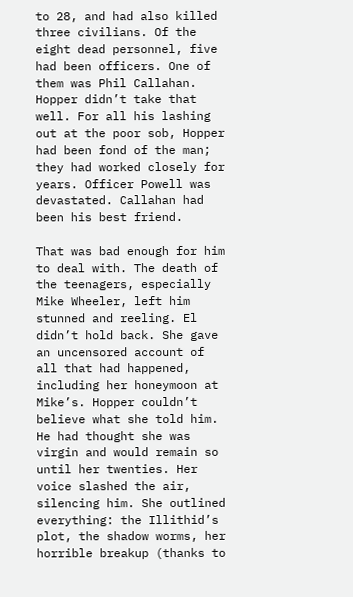to 28, and had also killed three civilians. Of the eight dead personnel, five had been officers. One of them was Phil Callahan. Hopper didn’t take that well. For all his lashing out at the poor sob, Hopper had been fond of the man; they had worked closely for years. Officer Powell was devastated. Callahan had been his best friend.

That was bad enough for him to deal with. The death of the teenagers, especially Mike Wheeler, left him stunned and reeling. El didn’t hold back. She gave an uncensored account of all that had happened, including her honeymoon at Mike’s. Hopper couldn’t believe what she told him. He had thought she was virgin and would remain so until her twenties. Her voice slashed the air, silencing him. She outlined everything: the Illithid’s plot, the shadow worms, her horrible breakup (thanks to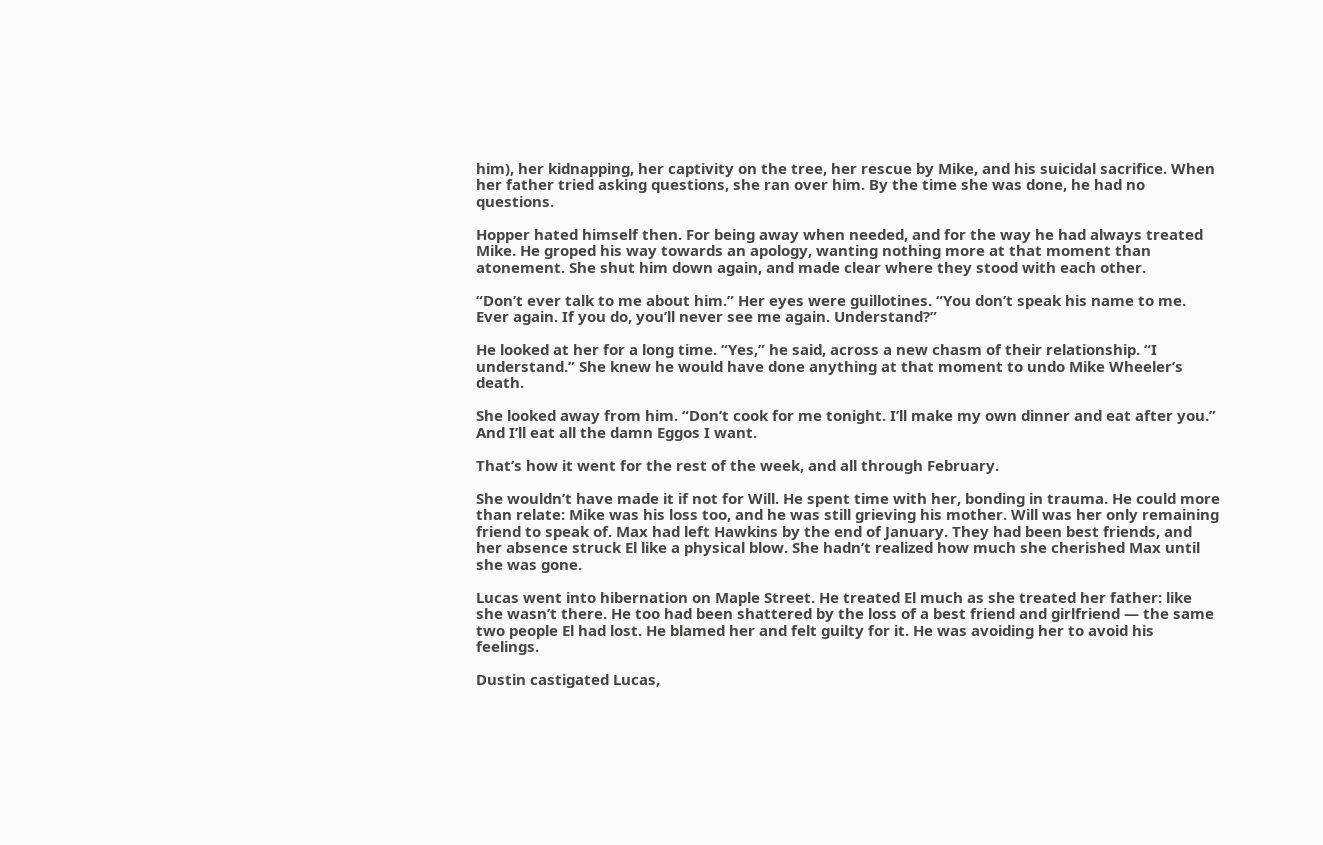him), her kidnapping, her captivity on the tree, her rescue by Mike, and his suicidal sacrifice. When her father tried asking questions, she ran over him. By the time she was done, he had no questions.

Hopper hated himself then. For being away when needed, and for the way he had always treated Mike. He groped his way towards an apology, wanting nothing more at that moment than atonement. She shut him down again, and made clear where they stood with each other.

“Don’t ever talk to me about him.” Her eyes were guillotines. “You don’t speak his name to me. Ever again. If you do, you’ll never see me again. Understand?”

He looked at her for a long time. “Yes,” he said, across a new chasm of their relationship. “I understand.” She knew he would have done anything at that moment to undo Mike Wheeler’s death.

She looked away from him. “Don’t cook for me tonight. I’ll make my own dinner and eat after you.” And I’ll eat all the damn Eggos I want.

That’s how it went for the rest of the week, and all through February.

She wouldn’t have made it if not for Will. He spent time with her, bonding in trauma. He could more than relate: Mike was his loss too, and he was still grieving his mother. Will was her only remaining friend to speak of. Max had left Hawkins by the end of January. They had been best friends, and her absence struck El like a physical blow. She hadn’t realized how much she cherished Max until she was gone.

Lucas went into hibernation on Maple Street. He treated El much as she treated her father: like she wasn’t there. He too had been shattered by the loss of a best friend and girlfriend — the same two people El had lost. He blamed her and felt guilty for it. He was avoiding her to avoid his feelings.

Dustin castigated Lucas,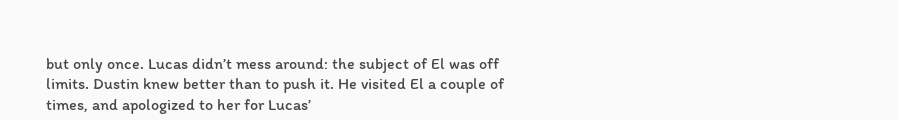but only once. Lucas didn’t mess around: the subject of El was off limits. Dustin knew better than to push it. He visited El a couple of times, and apologized to her for Lucas’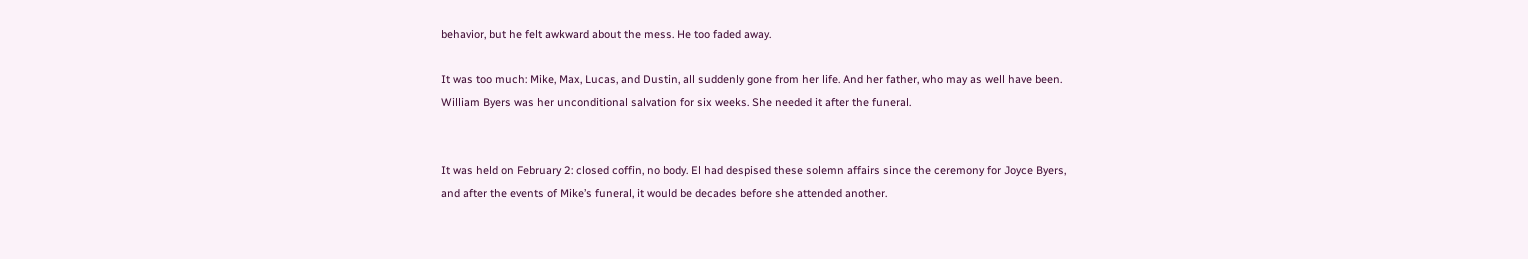behavior, but he felt awkward about the mess. He too faded away.

It was too much: Mike, Max, Lucas, and Dustin, all suddenly gone from her life. And her father, who may as well have been. William Byers was her unconditional salvation for six weeks. She needed it after the funeral.


It was held on February 2: closed coffin, no body. El had despised these solemn affairs since the ceremony for Joyce Byers, and after the events of Mike’s funeral, it would be decades before she attended another.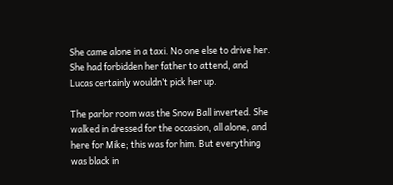She came alone in a taxi. No one else to drive her. She had forbidden her father to attend, and Lucas certainly wouldn’t pick her up.

The parlor room was the Snow Ball inverted. She walked in dressed for the occasion, all alone, and here for Mike; this was for him. But everything was black in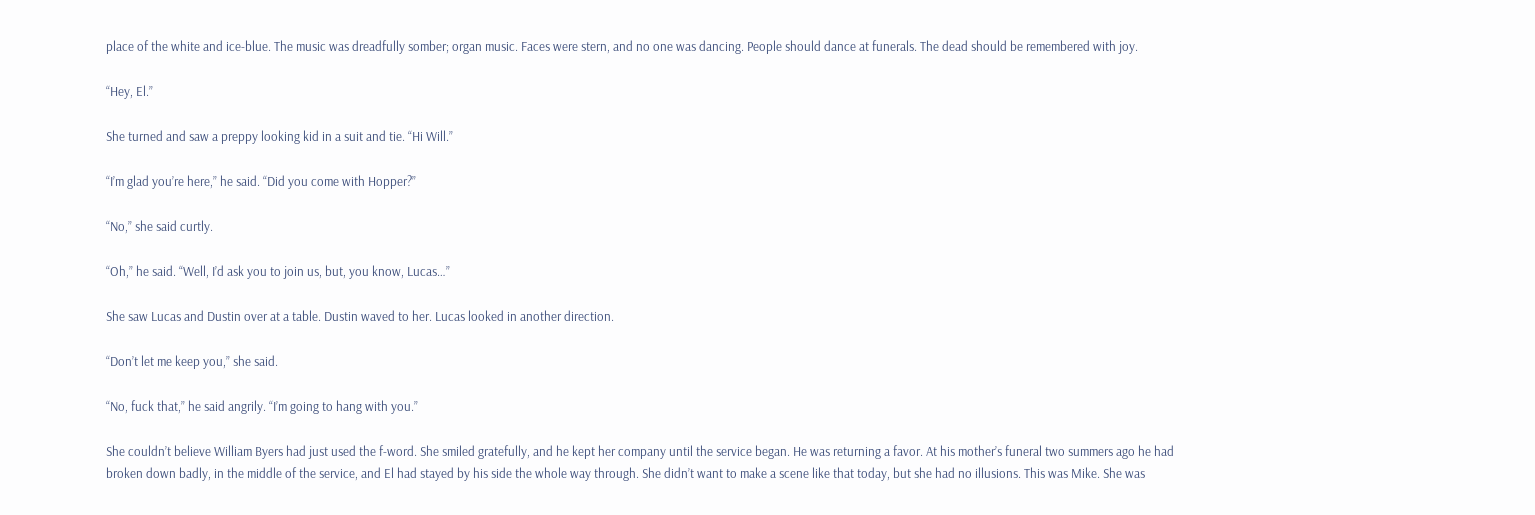place of the white and ice-blue. The music was dreadfully somber; organ music. Faces were stern, and no one was dancing. People should dance at funerals. The dead should be remembered with joy.

“Hey, El.”

She turned and saw a preppy looking kid in a suit and tie. “Hi Will.”

“I’m glad you’re here,” he said. “Did you come with Hopper?”

“No,” she said curtly.

“Oh,” he said. “Well, I’d ask you to join us, but, you know, Lucas…”

She saw Lucas and Dustin over at a table. Dustin waved to her. Lucas looked in another direction.

“Don’t let me keep you,” she said.

“No, fuck that,” he said angrily. “I’m going to hang with you.”

She couldn’t believe William Byers had just used the f-word. She smiled gratefully, and he kept her company until the service began. He was returning a favor. At his mother’s funeral two summers ago he had broken down badly, in the middle of the service, and El had stayed by his side the whole way through. She didn’t want to make a scene like that today, but she had no illusions. This was Mike. She was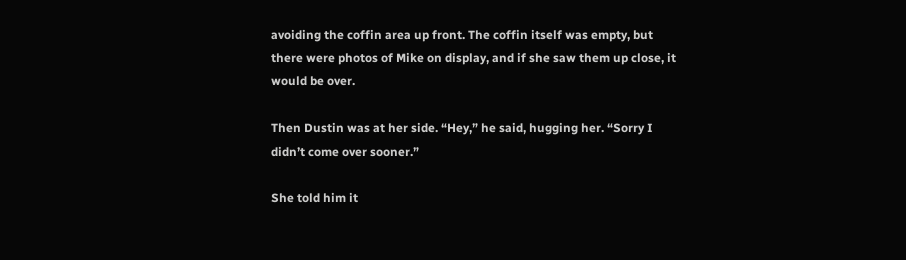avoiding the coffin area up front. The coffin itself was empty, but there were photos of Mike on display, and if she saw them up close, it would be over.

Then Dustin was at her side. “Hey,” he said, hugging her. “Sorry I didn’t come over sooner.”

She told him it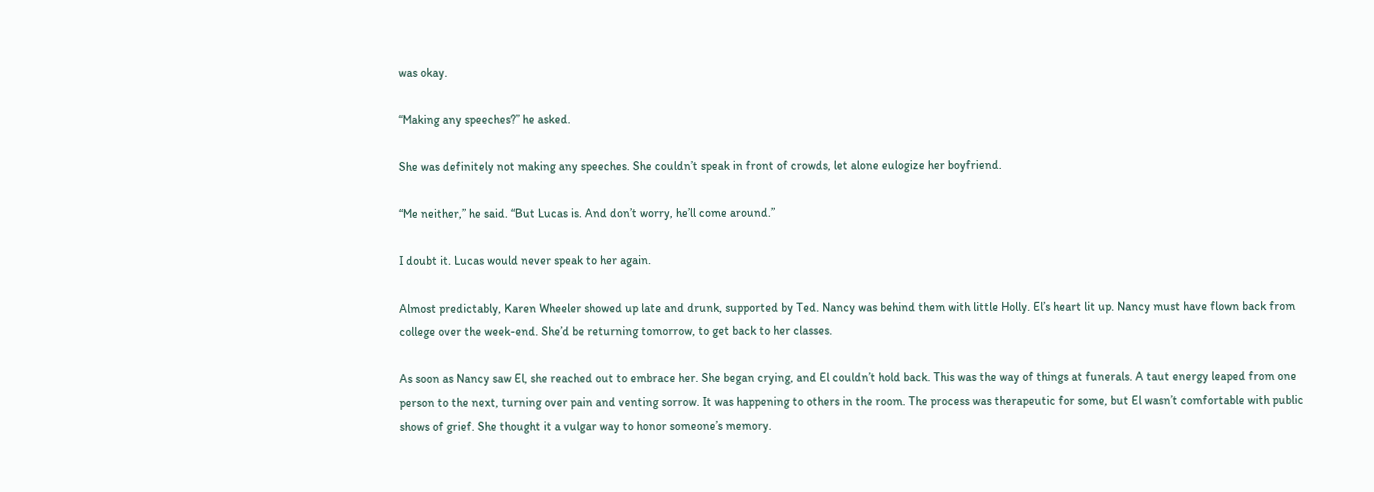was okay.

“Making any speeches?” he asked.

She was definitely not making any speeches. She couldn’t speak in front of crowds, let alone eulogize her boyfriend.

“Me neither,” he said. “But Lucas is. And don’t worry, he’ll come around.”

I doubt it. Lucas would never speak to her again.

Almost predictably, Karen Wheeler showed up late and drunk, supported by Ted. Nancy was behind them with little Holly. El’s heart lit up. Nancy must have flown back from college over the week-end. She’d be returning tomorrow, to get back to her classes.

As soon as Nancy saw El, she reached out to embrace her. She began crying, and El couldn’t hold back. This was the way of things at funerals. A taut energy leaped from one person to the next, turning over pain and venting sorrow. It was happening to others in the room. The process was therapeutic for some, but El wasn’t comfortable with public shows of grief. She thought it a vulgar way to honor someone’s memory.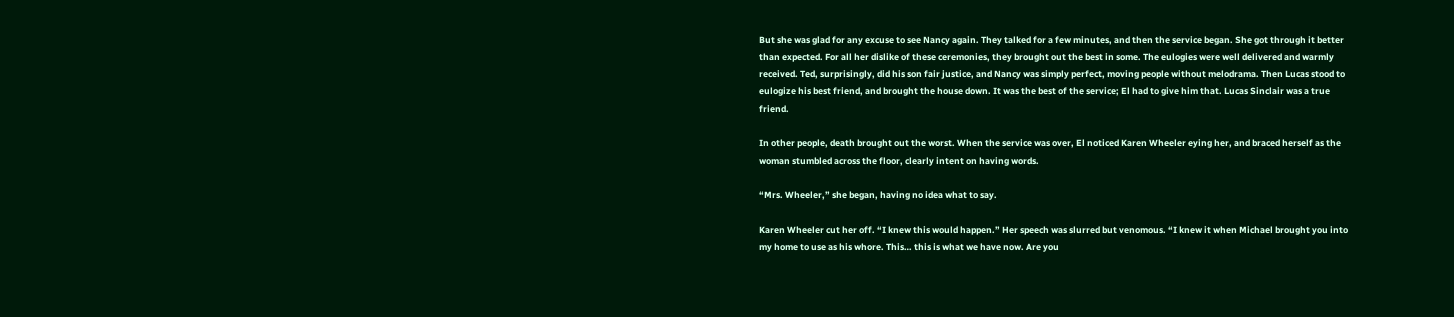But she was glad for any excuse to see Nancy again. They talked for a few minutes, and then the service began. She got through it better than expected. For all her dislike of these ceremonies, they brought out the best in some. The eulogies were well delivered and warmly received. Ted, surprisingly, did his son fair justice, and Nancy was simply perfect, moving people without melodrama. Then Lucas stood to eulogize his best friend, and brought the house down. It was the best of the service; El had to give him that. Lucas Sinclair was a true friend.

In other people, death brought out the worst. When the service was over, El noticed Karen Wheeler eying her, and braced herself as the woman stumbled across the floor, clearly intent on having words.

“Mrs. Wheeler,” she began, having no idea what to say.

Karen Wheeler cut her off. “I knew this would happen.” Her speech was slurred but venomous. “I knew it when Michael brought you into my home to use as his whore. This… this is what we have now. Are you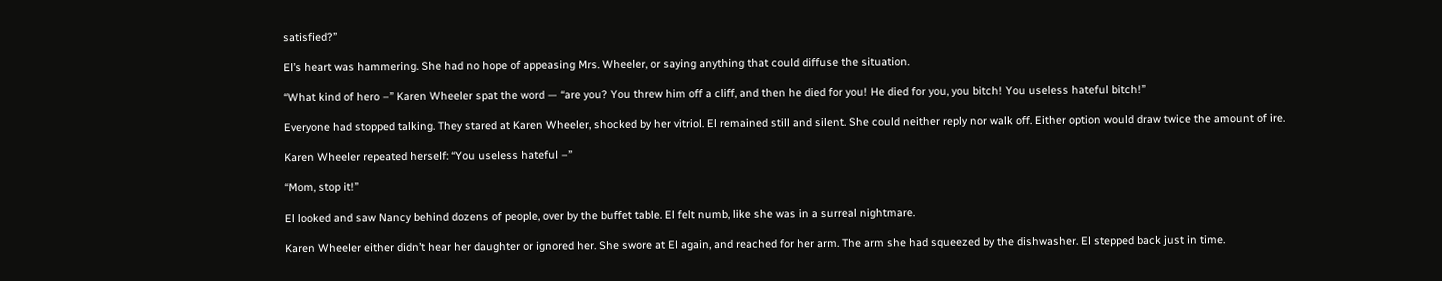satisfied?”

El’s heart was hammering. She had no hope of appeasing Mrs. Wheeler, or saying anything that could diffuse the situation.

“What kind of hero –” Karen Wheeler spat the word — “are you? You threw him off a cliff, and then he died for you! He died for you, you bitch! You useless hateful bitch!”

Everyone had stopped talking. They stared at Karen Wheeler, shocked by her vitriol. El remained still and silent. She could neither reply nor walk off. Either option would draw twice the amount of ire.

Karen Wheeler repeated herself: “You useless hateful –”

“Mom, stop it!”

El looked and saw Nancy behind dozens of people, over by the buffet table. El felt numb, like she was in a surreal nightmare.

Karen Wheeler either didn’t hear her daughter or ignored her. She swore at El again, and reached for her arm. The arm she had squeezed by the dishwasher. El stepped back just in time.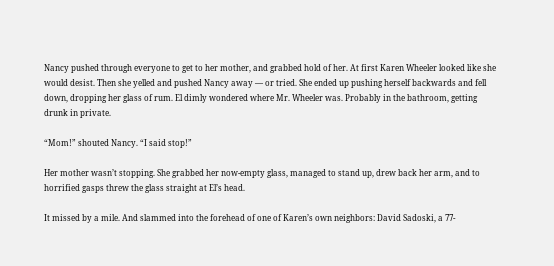Nancy pushed through everyone to get to her mother, and grabbed hold of her. At first Karen Wheeler looked like she would desist. Then she yelled and pushed Nancy away — or tried. She ended up pushing herself backwards and fell down, dropping her glass of rum. El dimly wondered where Mr. Wheeler was. Probably in the bathroom, getting drunk in private.

“Mom!” shouted Nancy. “I said stop!”

Her mother wasn’t stopping. She grabbed her now-empty glass, managed to stand up, drew back her arm, and to horrified gasps threw the glass straight at El’s head.

It missed by a mile. And slammed into the forehead of one of Karen’s own neighbors: David Sadoski, a 77-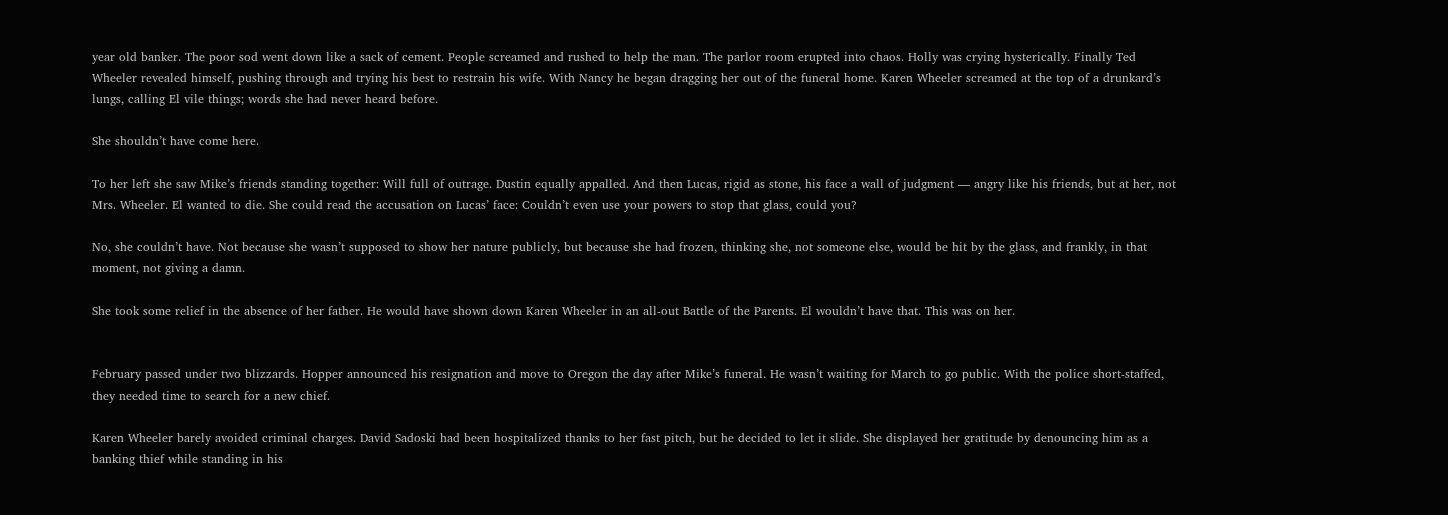year old banker. The poor sod went down like a sack of cement. People screamed and rushed to help the man. The parlor room erupted into chaos. Holly was crying hysterically. Finally Ted Wheeler revealed himself, pushing through and trying his best to restrain his wife. With Nancy he began dragging her out of the funeral home. Karen Wheeler screamed at the top of a drunkard’s lungs, calling El vile things; words she had never heard before.

She shouldn’t have come here.

To her left she saw Mike’s friends standing together: Will full of outrage. Dustin equally appalled. And then Lucas, rigid as stone, his face a wall of judgment — angry like his friends, but at her, not Mrs. Wheeler. El wanted to die. She could read the accusation on Lucas’ face: Couldn’t even use your powers to stop that glass, could you?

No, she couldn’t have. Not because she wasn’t supposed to show her nature publicly, but because she had frozen, thinking she, not someone else, would be hit by the glass, and frankly, in that moment, not giving a damn.

She took some relief in the absence of her father. He would have shown down Karen Wheeler in an all-out Battle of the Parents. El wouldn’t have that. This was on her.


February passed under two blizzards. Hopper announced his resignation and move to Oregon the day after Mike’s funeral. He wasn’t waiting for March to go public. With the police short-staffed, they needed time to search for a new chief.

Karen Wheeler barely avoided criminal charges. David Sadoski had been hospitalized thanks to her fast pitch, but he decided to let it slide. She displayed her gratitude by denouncing him as a banking thief while standing in his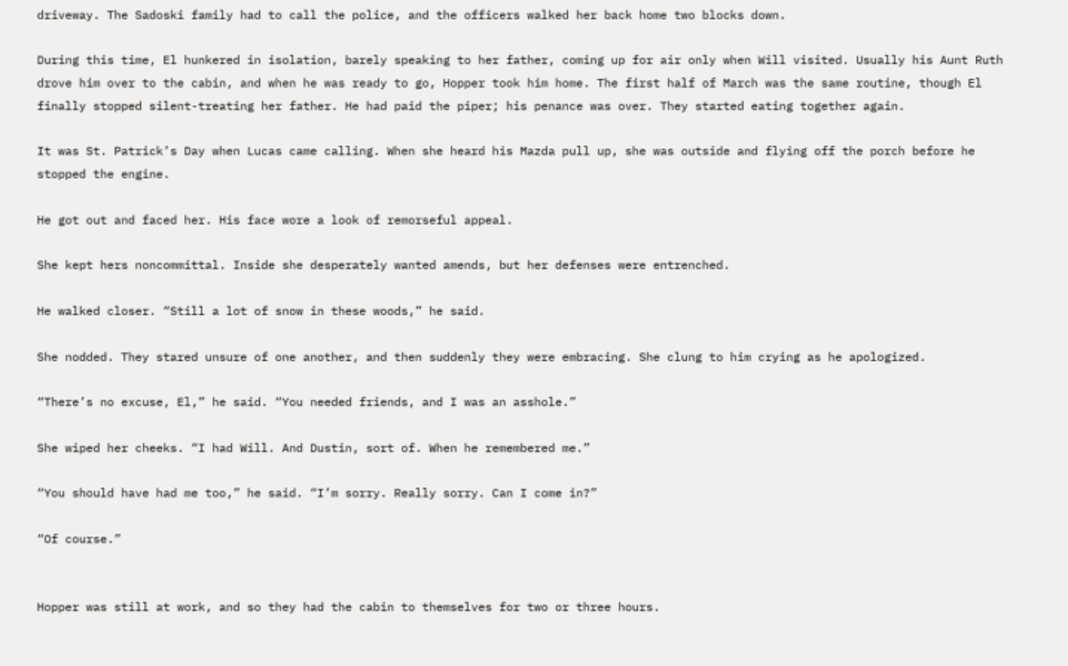driveway. The Sadoski family had to call the police, and the officers walked her back home two blocks down.

During this time, El hunkered in isolation, barely speaking to her father, coming up for air only when Will visited. Usually his Aunt Ruth drove him over to the cabin, and when he was ready to go, Hopper took him home. The first half of March was the same routine, though El finally stopped silent-treating her father. He had paid the piper; his penance was over. They started eating together again.

It was St. Patrick’s Day when Lucas came calling. When she heard his Mazda pull up, she was outside and flying off the porch before he stopped the engine.

He got out and faced her. His face wore a look of remorseful appeal.

She kept hers noncommittal. Inside she desperately wanted amends, but her defenses were entrenched.

He walked closer. “Still a lot of snow in these woods,” he said.

She nodded. They stared unsure of one another, and then suddenly they were embracing. She clung to him crying as he apologized.

“There’s no excuse, El,” he said. “You needed friends, and I was an asshole.”

She wiped her cheeks. “I had Will. And Dustin, sort of. When he remembered me.”

“You should have had me too,” he said. “I’m sorry. Really sorry. Can I come in?”

“Of course.”


Hopper was still at work, and so they had the cabin to themselves for two or three hours.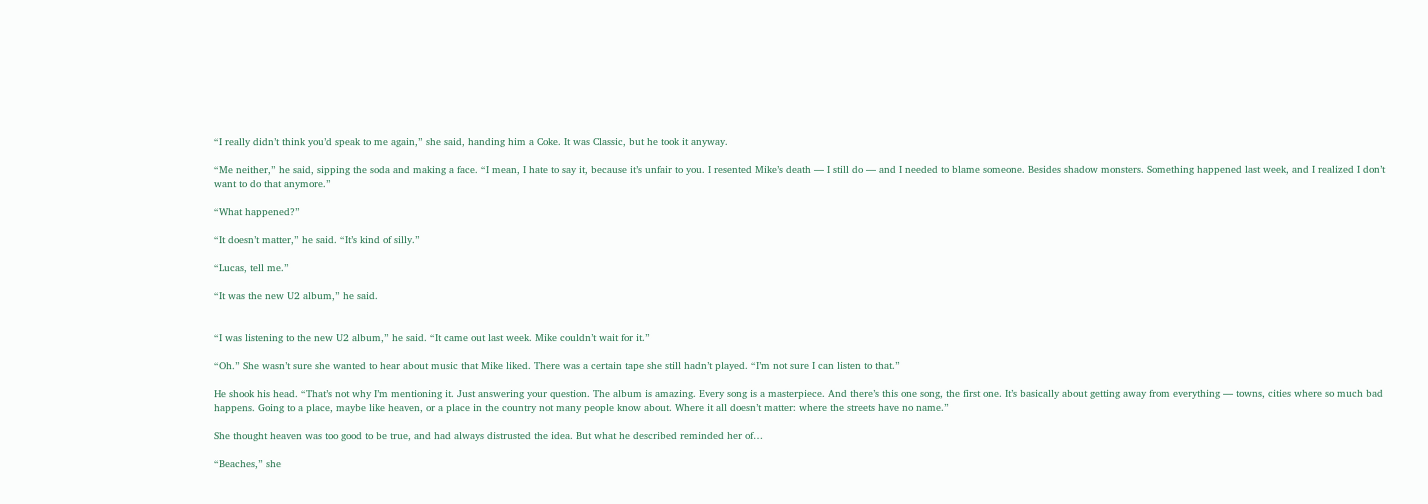“I really didn’t think you’d speak to me again,” she said, handing him a Coke. It was Classic, but he took it anyway.

“Me neither,” he said, sipping the soda and making a face. “I mean, I hate to say it, because it’s unfair to you. I resented Mike’s death — I still do — and I needed to blame someone. Besides shadow monsters. Something happened last week, and I realized I don’t want to do that anymore.”

“What happened?”

“It doesn’t matter,” he said. “It’s kind of silly.”

“Lucas, tell me.”

“It was the new U2 album,” he said.


“I was listening to the new U2 album,” he said. “It came out last week. Mike couldn’t wait for it.”

“Oh.” She wasn’t sure she wanted to hear about music that Mike liked. There was a certain tape she still hadn’t played. “I’m not sure I can listen to that.”

He shook his head. “That’s not why I’m mentioning it. Just answering your question. The album is amazing. Every song is a masterpiece. And there’s this one song, the first one. It’s basically about getting away from everything — towns, cities where so much bad happens. Going to a place, maybe like heaven, or a place in the country not many people know about. Where it all doesn’t matter: where the streets have no name.”

She thought heaven was too good to be true, and had always distrusted the idea. But what he described reminded her of…

“Beaches,” she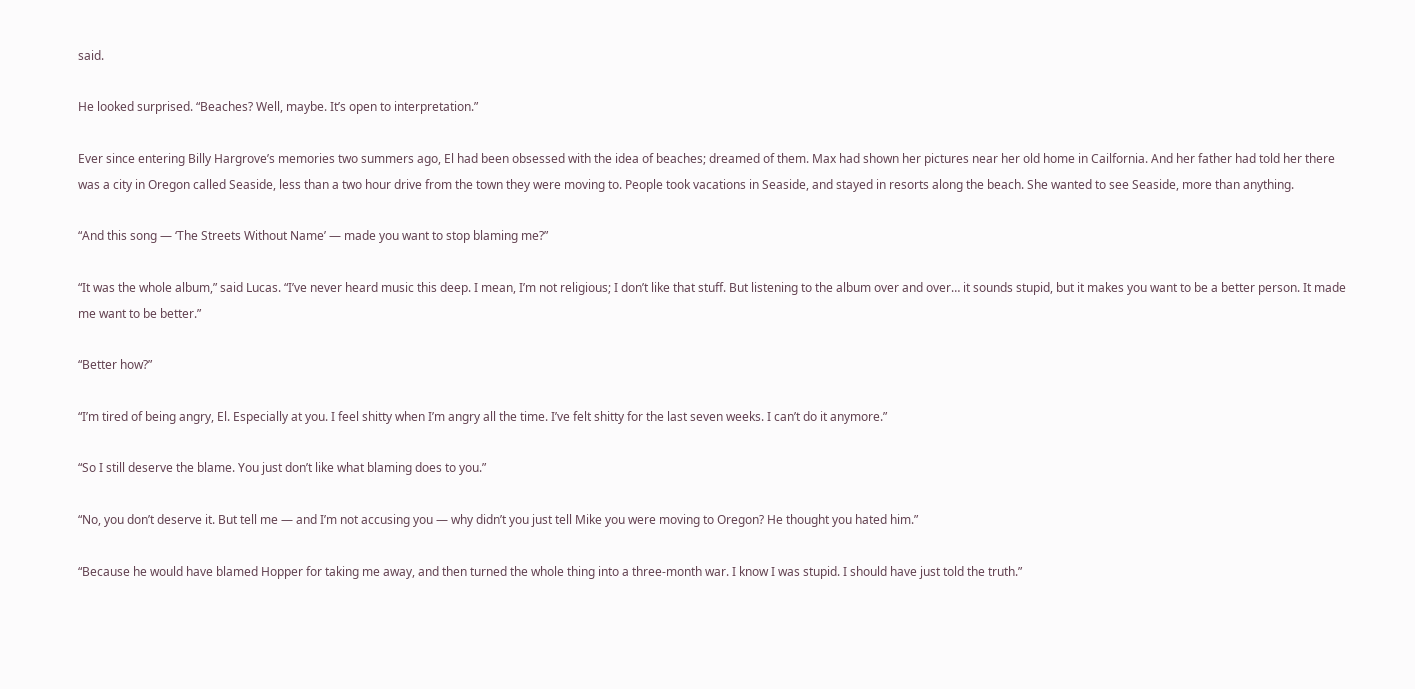said.

He looked surprised. “Beaches? Well, maybe. It’s open to interpretation.”

Ever since entering Billy Hargrove’s memories two summers ago, El had been obsessed with the idea of beaches; dreamed of them. Max had shown her pictures near her old home in Cailfornia. And her father had told her there was a city in Oregon called Seaside, less than a two hour drive from the town they were moving to. People took vacations in Seaside, and stayed in resorts along the beach. She wanted to see Seaside, more than anything.

“And this song — ‘The Streets Without Name’ — made you want to stop blaming me?”

“It was the whole album,” said Lucas. “I’ve never heard music this deep. I mean, I’m not religious; I don’t like that stuff. But listening to the album over and over… it sounds stupid, but it makes you want to be a better person. It made me want to be better.”

“Better how?”

“I’m tired of being angry, El. Especially at you. I feel shitty when I’m angry all the time. I’ve felt shitty for the last seven weeks. I can’t do it anymore.”

“So I still deserve the blame. You just don’t like what blaming does to you.”

“No, you don’t deserve it. But tell me — and I’m not accusing you — why didn’t you just tell Mike you were moving to Oregon? He thought you hated him.”

“Because he would have blamed Hopper for taking me away, and then turned the whole thing into a three-month war. I know I was stupid. I should have just told the truth.”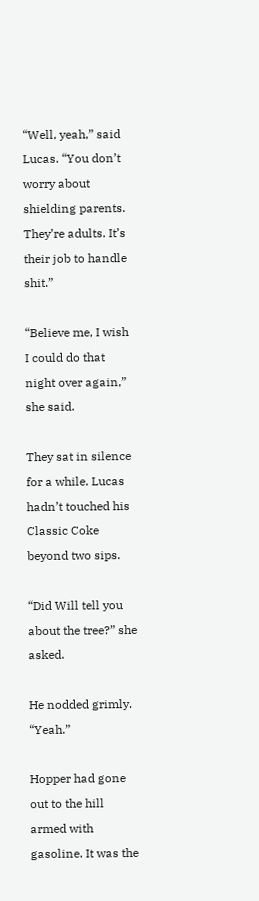“Well, yeah,” said Lucas. “You don’t worry about shielding parents. They’re adults. It’s their job to handle shit.”

“Believe me, I wish I could do that night over again,” she said.

They sat in silence for a while. Lucas hadn’t touched his Classic Coke beyond two sips.

“Did Will tell you about the tree?” she asked.

He nodded grimly. “Yeah.”

Hopper had gone out to the hill armed with gasoline. It was the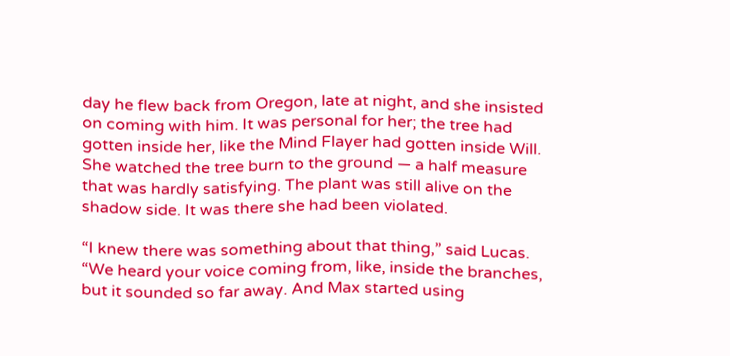day he flew back from Oregon, late at night, and she insisted on coming with him. It was personal for her; the tree had gotten inside her, like the Mind Flayer had gotten inside Will. She watched the tree burn to the ground — a half measure that was hardly satisfying. The plant was still alive on the shadow side. It was there she had been violated.

“I knew there was something about that thing,” said Lucas. “We heard your voice coming from, like, inside the branches, but it sounded so far away. And Max started using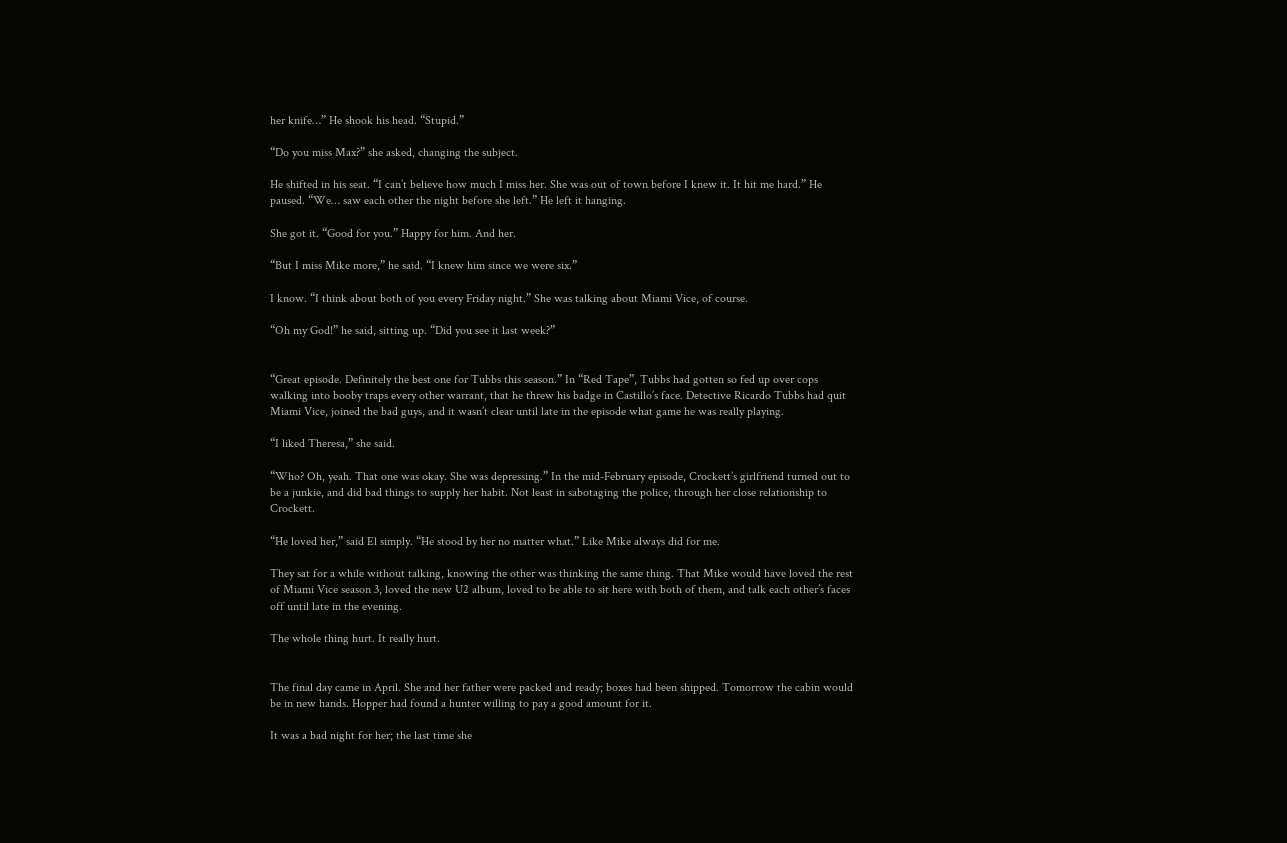her knife…” He shook his head. “Stupid.”

“Do you miss Max?” she asked, changing the subject.

He shifted in his seat. “I can’t believe how much I miss her. She was out of town before I knew it. It hit me hard.” He paused. “We… saw each other the night before she left.” He left it hanging.

She got it. “Good for you.” Happy for him. And her.

“But I miss Mike more,” he said. “I knew him since we were six.”

I know. “I think about both of you every Friday night.” She was talking about Miami Vice, of course.

“Oh my God!” he said, sitting up. “Did you see it last week?”


“Great episode. Definitely the best one for Tubbs this season.” In “Red Tape”, Tubbs had gotten so fed up over cops walking into booby traps every other warrant, that he threw his badge in Castillo’s face. Detective Ricardo Tubbs had quit Miami Vice, joined the bad guys, and it wasn’t clear until late in the episode what game he was really playing.

“I liked Theresa,” she said.

“Who? Oh, yeah. That one was okay. She was depressing.” In the mid-February episode, Crockett’s girlfriend turned out to be a junkie, and did bad things to supply her habit. Not least in sabotaging the police, through her close relationship to Crockett.

“He loved her,” said El simply. “He stood by her no matter what.” Like Mike always did for me.

They sat for a while without talking, knowing the other was thinking the same thing. That Mike would have loved the rest of Miami Vice season 3, loved the new U2 album, loved to be able to sit here with both of them, and talk each other’s faces off until late in the evening.

The whole thing hurt. It really hurt.


The final day came in April. She and her father were packed and ready; boxes had been shipped. Tomorrow the cabin would be in new hands. Hopper had found a hunter willing to pay a good amount for it.

It was a bad night for her; the last time she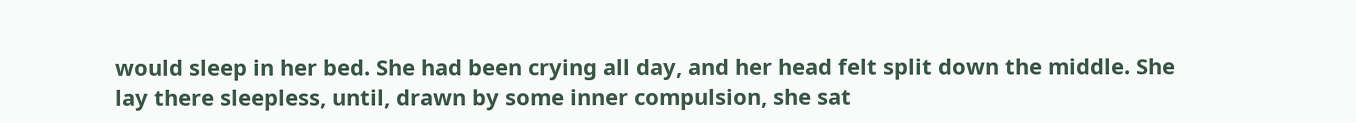would sleep in her bed. She had been crying all day, and her head felt split down the middle. She lay there sleepless, until, drawn by some inner compulsion, she sat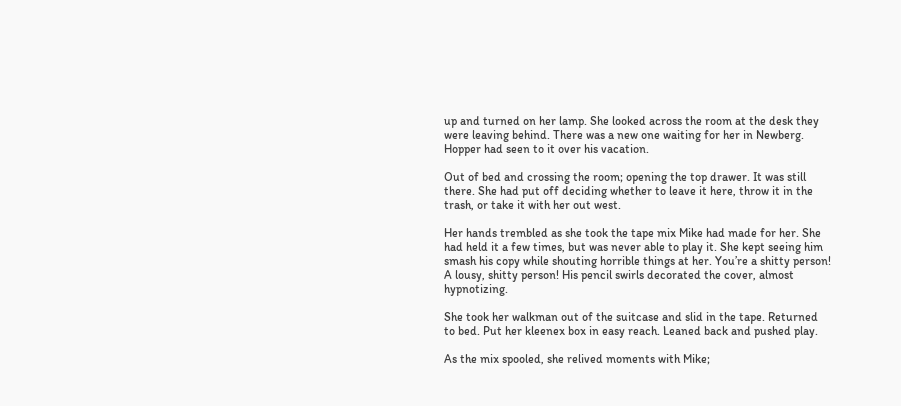up and turned on her lamp. She looked across the room at the desk they were leaving behind. There was a new one waiting for her in Newberg. Hopper had seen to it over his vacation.

Out of bed and crossing the room; opening the top drawer. It was still there. She had put off deciding whether to leave it here, throw it in the trash, or take it with her out west.

Her hands trembled as she took the tape mix Mike had made for her. She had held it a few times, but was never able to play it. She kept seeing him smash his copy while shouting horrible things at her. You’re a shitty person! A lousy, shitty person! His pencil swirls decorated the cover, almost hypnotizing.

She took her walkman out of the suitcase and slid in the tape. Returned to bed. Put her kleenex box in easy reach. Leaned back and pushed play.

As the mix spooled, she relived moments with Mike;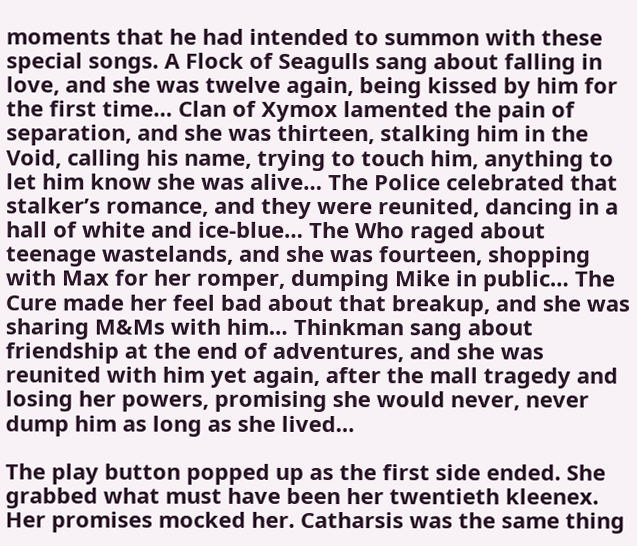moments that he had intended to summon with these special songs. A Flock of Seagulls sang about falling in love, and she was twelve again, being kissed by him for the first time… Clan of Xymox lamented the pain of separation, and she was thirteen, stalking him in the Void, calling his name, trying to touch him, anything to let him know she was alive… The Police celebrated that stalker’s romance, and they were reunited, dancing in a hall of white and ice-blue… The Who raged about teenage wastelands, and she was fourteen, shopping with Max for her romper, dumping Mike in public… The Cure made her feel bad about that breakup, and she was sharing M&Ms with him… Thinkman sang about friendship at the end of adventures, and she was reunited with him yet again, after the mall tragedy and losing her powers, promising she would never, never dump him as long as she lived…

The play button popped up as the first side ended. She grabbed what must have been her twentieth kleenex. Her promises mocked her. Catharsis was the same thing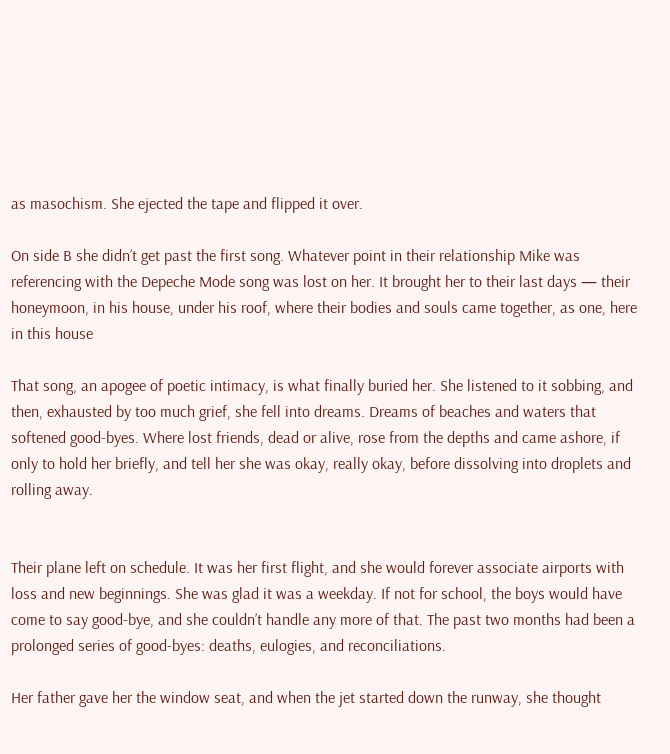as masochism. She ejected the tape and flipped it over.

On side B she didn’t get past the first song. Whatever point in their relationship Mike was referencing with the Depeche Mode song was lost on her. It brought her to their last days — their honeymoon, in his house, under his roof, where their bodies and souls came together, as one, here in this house

That song, an apogee of poetic intimacy, is what finally buried her. She listened to it sobbing, and then, exhausted by too much grief, she fell into dreams. Dreams of beaches and waters that softened good-byes. Where lost friends, dead or alive, rose from the depths and came ashore, if only to hold her briefly, and tell her she was okay, really okay, before dissolving into droplets and rolling away.


Their plane left on schedule. It was her first flight, and she would forever associate airports with loss and new beginnings. She was glad it was a weekday. If not for school, the boys would have come to say good-bye, and she couldn’t handle any more of that. The past two months had been a prolonged series of good-byes: deaths, eulogies, and reconciliations.

Her father gave her the window seat, and when the jet started down the runway, she thought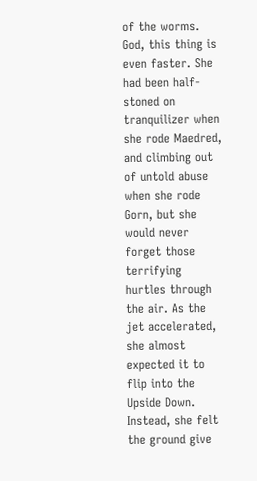of the worms. God, this thing is even faster. She had been half-stoned on tranquilizer when she rode Maedred, and climbing out of untold abuse when she rode Gorn, but she would never forget those terrifying hurtles through the air. As the jet accelerated, she almost expected it to flip into the Upside Down. Instead, she felt the ground give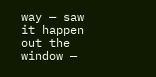way — saw it happen out the window —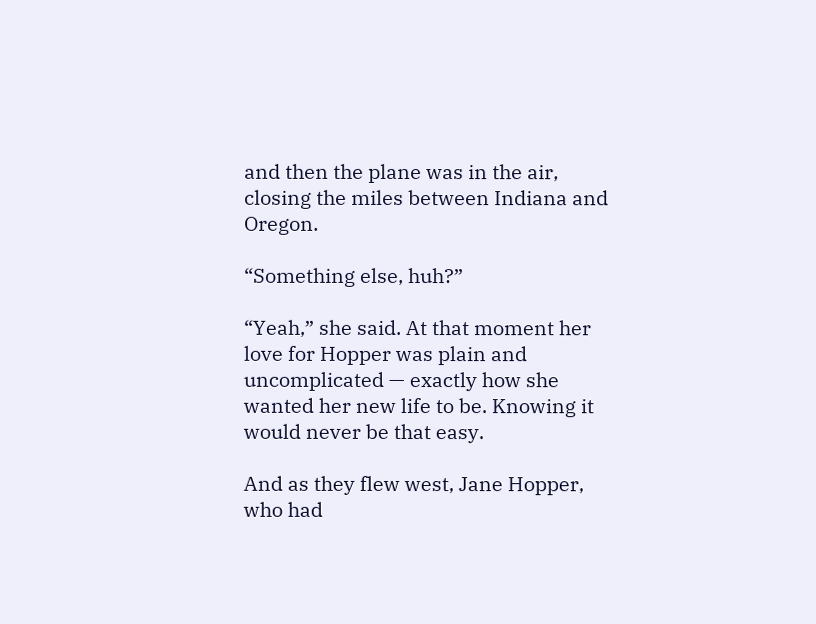and then the plane was in the air, closing the miles between Indiana and Oregon.

“Something else, huh?”

“Yeah,” she said. At that moment her love for Hopper was plain and uncomplicated — exactly how she wanted her new life to be. Knowing it would never be that easy.

And as they flew west, Jane Hopper, who had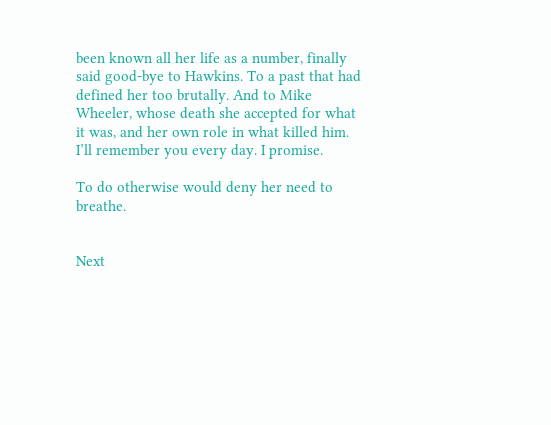been known all her life as a number, finally said good-bye to Hawkins. To a past that had defined her too brutally. And to Mike Wheeler, whose death she accepted for what it was, and her own role in what killed him. I’ll remember you every day. I promise.

To do otherwise would deny her need to breathe.


Next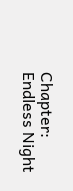Chapter: Endless Night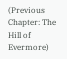(Previous Chapter: The Hill of Evermore)